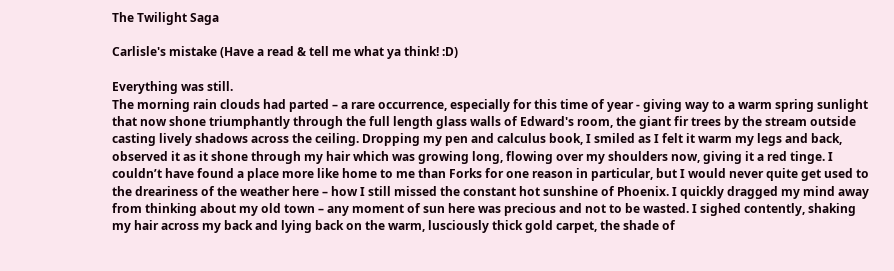The Twilight Saga

Carlisle's mistake (Have a read & tell me what ya think! :D)

Everything was still.
The morning rain clouds had parted – a rare occurrence, especially for this time of year - giving way to a warm spring sunlight that now shone triumphantly through the full length glass walls of Edward's room, the giant fir trees by the stream outside casting lively shadows across the ceiling. Dropping my pen and calculus book, I smiled as I felt it warm my legs and back, observed it as it shone through my hair which was growing long, flowing over my shoulders now, giving it a red tinge. I couldn’t have found a place more like home to me than Forks for one reason in particular, but I would never quite get used to the dreariness of the weather here – how I still missed the constant hot sunshine of Phoenix. I quickly dragged my mind away from thinking about my old town – any moment of sun here was precious and not to be wasted. I sighed contently, shaking my hair across my back and lying back on the warm, lusciously thick gold carpet, the shade of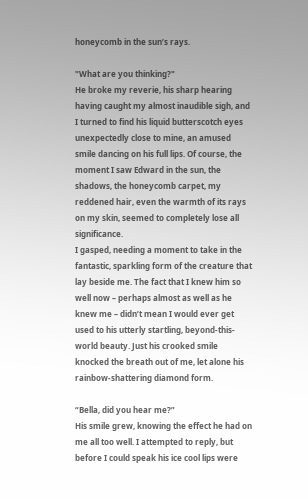honeycomb in the sun’s rays.

"What are you thinking?"
He broke my reverie, his sharp hearing having caught my almost inaudible sigh, and I turned to find his liquid butterscotch eyes unexpectedly close to mine, an amused smile dancing on his full lips. Of course, the moment I saw Edward in the sun, the shadows, the honeycomb carpet, my reddened hair, even the warmth of its rays on my skin, seemed to completely lose all significance.
I gasped, needing a moment to take in the fantastic, sparkling form of the creature that lay beside me. The fact that I knew him so well now – perhaps almost as well as he knew me – didn’t mean I would ever get used to his utterly startling, beyond-this-world beauty. Just his crooked smile knocked the breath out of me, let alone his rainbow-shattering diamond form.

“Bella, did you hear me?”
His smile grew, knowing the effect he had on me all too well. I attempted to reply, but before I could speak his ice cool lips were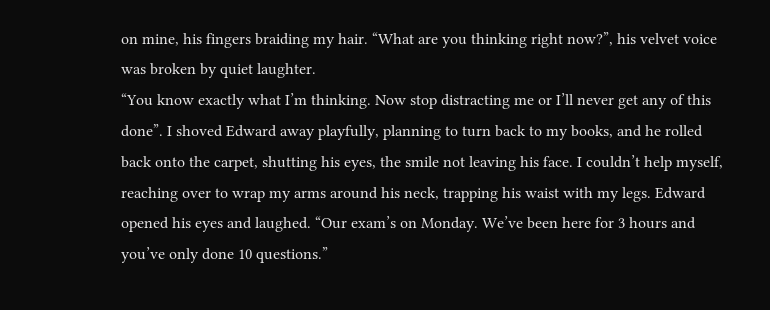on mine, his fingers braiding my hair. “What are you thinking right now?”, his velvet voice was broken by quiet laughter.
“You know exactly what I’m thinking. Now stop distracting me or I’ll never get any of this done”. I shoved Edward away playfully, planning to turn back to my books, and he rolled back onto the carpet, shutting his eyes, the smile not leaving his face. I couldn’t help myself, reaching over to wrap my arms around his neck, trapping his waist with my legs. Edward opened his eyes and laughed. “Our exam’s on Monday. We’ve been here for 3 hours and you’ve only done 10 questions.”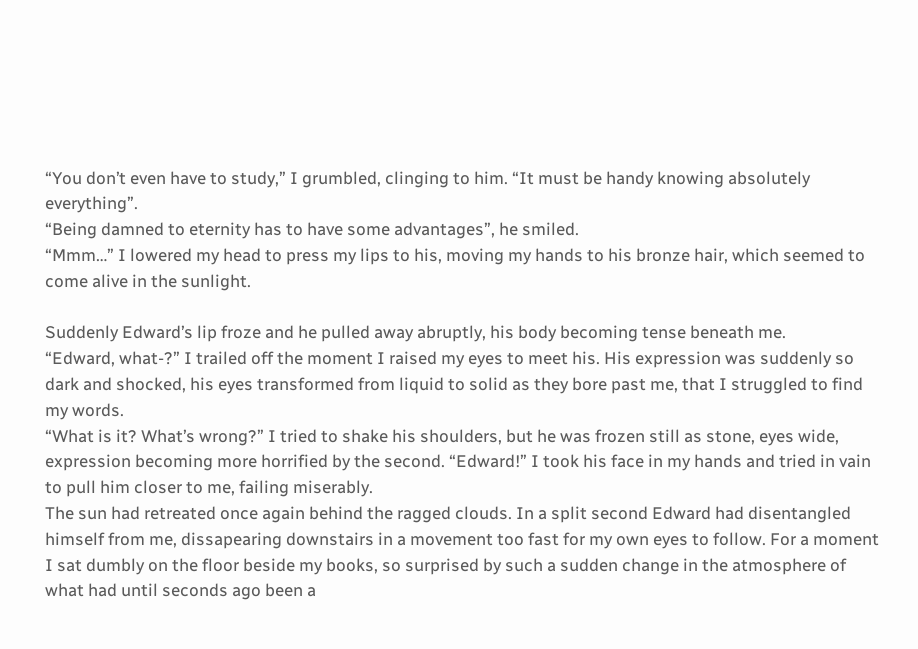“You don’t even have to study,” I grumbled, clinging to him. “It must be handy knowing absolutely everything”.
“Being damned to eternity has to have some advantages”, he smiled.
“Mmm…” I lowered my head to press my lips to his, moving my hands to his bronze hair, which seemed to come alive in the sunlight.

Suddenly Edward’s lip froze and he pulled away abruptly, his body becoming tense beneath me.
“Edward, what-?” I trailed off the moment I raised my eyes to meet his. His expression was suddenly so dark and shocked, his eyes transformed from liquid to solid as they bore past me, that I struggled to find my words.
“What is it? What’s wrong?” I tried to shake his shoulders, but he was frozen still as stone, eyes wide, expression becoming more horrified by the second. “Edward!” I took his face in my hands and tried in vain to pull him closer to me, failing miserably.
The sun had retreated once again behind the ragged clouds. In a split second Edward had disentangled himself from me, dissapearing downstairs in a movement too fast for my own eyes to follow. For a moment I sat dumbly on the floor beside my books, so surprised by such a sudden change in the atmosphere of what had until seconds ago been a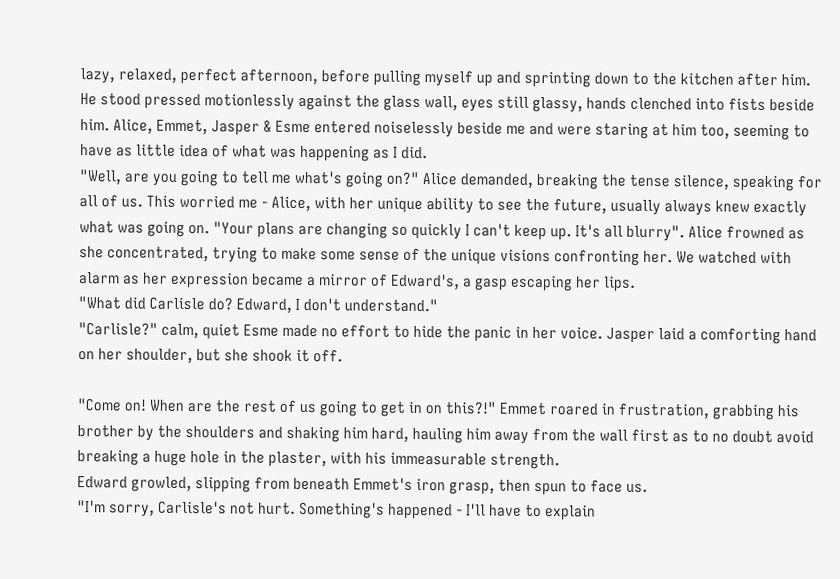lazy, relaxed, perfect afternoon, before pulling myself up and sprinting down to the kitchen after him.
He stood pressed motionlessly against the glass wall, eyes still glassy, hands clenched into fists beside him. Alice, Emmet, Jasper & Esme entered noiselessly beside me and were staring at him too, seeming to have as little idea of what was happening as I did.
"Well, are you going to tell me what's going on?" Alice demanded, breaking the tense silence, speaking for all of us. This worried me - Alice, with her unique ability to see the future, usually always knew exactly what was going on. "Your plans are changing so quickly I can't keep up. It's all blurry". Alice frowned as she concentrated, trying to make some sense of the unique visions confronting her. We watched with alarm as her expression became a mirror of Edward's, a gasp escaping her lips.
"What did Carlisle do? Edward, I don't understand."
"Carlisle?" calm, quiet Esme made no effort to hide the panic in her voice. Jasper laid a comforting hand on her shoulder, but she shook it off.

"Come on! When are the rest of us going to get in on this?!" Emmet roared in frustration, grabbing his brother by the shoulders and shaking him hard, hauling him away from the wall first as to no doubt avoid breaking a huge hole in the plaster, with his immeasurable strength.
Edward growled, slipping from beneath Emmet's iron grasp, then spun to face us.
"I'm sorry, Carlisle's not hurt. Something's happened - I'll have to explain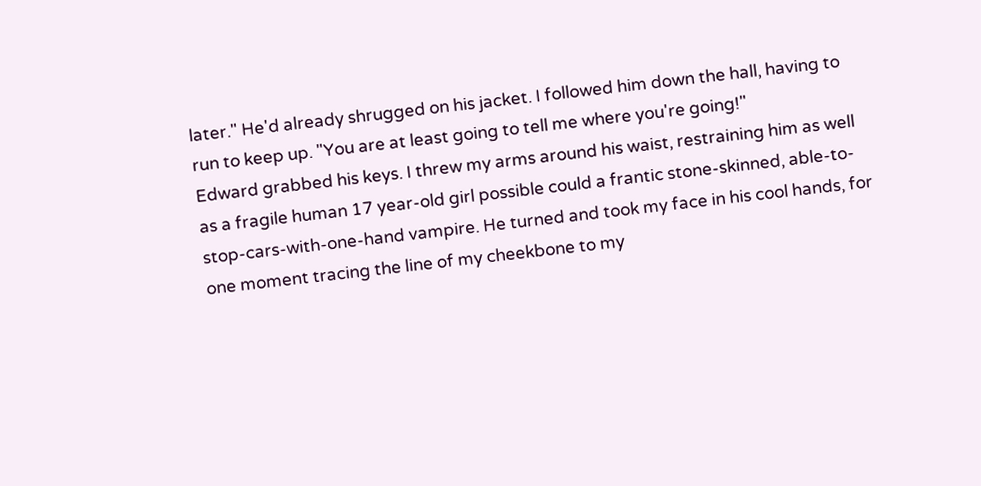later." He'd already shrugged on his jacket. I followed him down the hall, having to run to keep up. "You are at least going to tell me where you're going!"
Edward grabbed his keys. I threw my arms around his waist, restraining him as well as a fragile human 17 year-old girl possible could a frantic stone-skinned, able-to-stop-cars-with-one-hand vampire. He turned and took my face in his cool hands, for one moment tracing the line of my cheekbone to my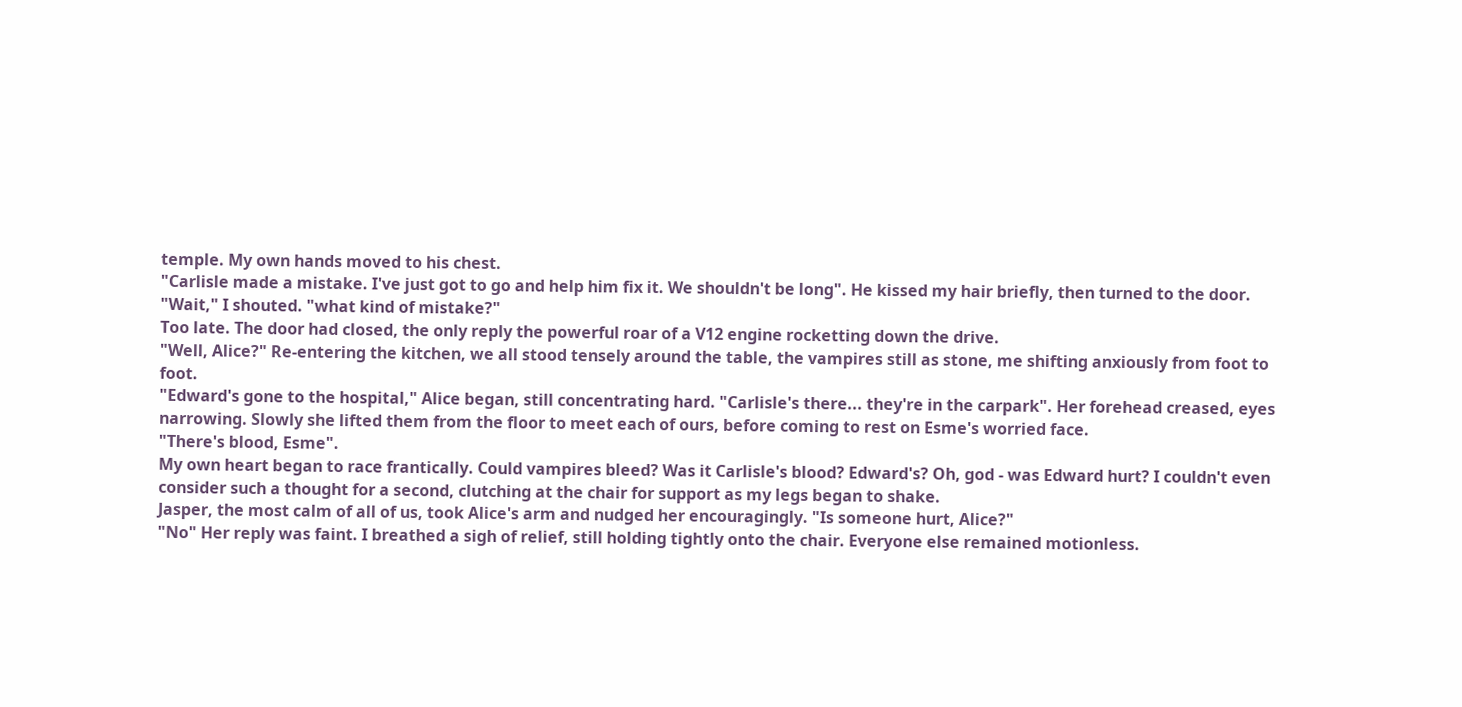temple. My own hands moved to his chest.
"Carlisle made a mistake. I've just got to go and help him fix it. We shouldn't be long". He kissed my hair briefly, then turned to the door.
"Wait," I shouted. "what kind of mistake?"
Too late. The door had closed, the only reply the powerful roar of a V12 engine rocketting down the drive.
"Well, Alice?" Re-entering the kitchen, we all stood tensely around the table, the vampires still as stone, me shifting anxiously from foot to foot.
"Edward's gone to the hospital," Alice began, still concentrating hard. "Carlisle's there... they're in the carpark". Her forehead creased, eyes narrowing. Slowly she lifted them from the floor to meet each of ours, before coming to rest on Esme's worried face.
"There's blood, Esme".
My own heart began to race frantically. Could vampires bleed? Was it Carlisle's blood? Edward's? Oh, god - was Edward hurt? I couldn't even consider such a thought for a second, clutching at the chair for support as my legs began to shake.
Jasper, the most calm of all of us, took Alice's arm and nudged her encouragingly. "Is someone hurt, Alice?"
"No" Her reply was faint. I breathed a sigh of relief, still holding tightly onto the chair. Everyone else remained motionless.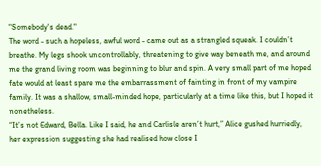"Somebody's dead."
The word - such a hopeless, awful word - came out as a strangled squeak. I couldn’t breathe. My legs shook uncontrollably, threatening to give way beneath me, and around me the grand living room was beginning to blur and spin. A very small part of me hoped fate would at least spare me the embarrassment of fainting in front of my vampire family. It was a shallow, small-minded hope, particularly at a time like this, but I hoped it nonetheless.
“It’s not Edward, Bella. Like I said, he and Carlisle aren’t hurt,” Alice gushed hurriedly, her expression suggesting she had realised how close I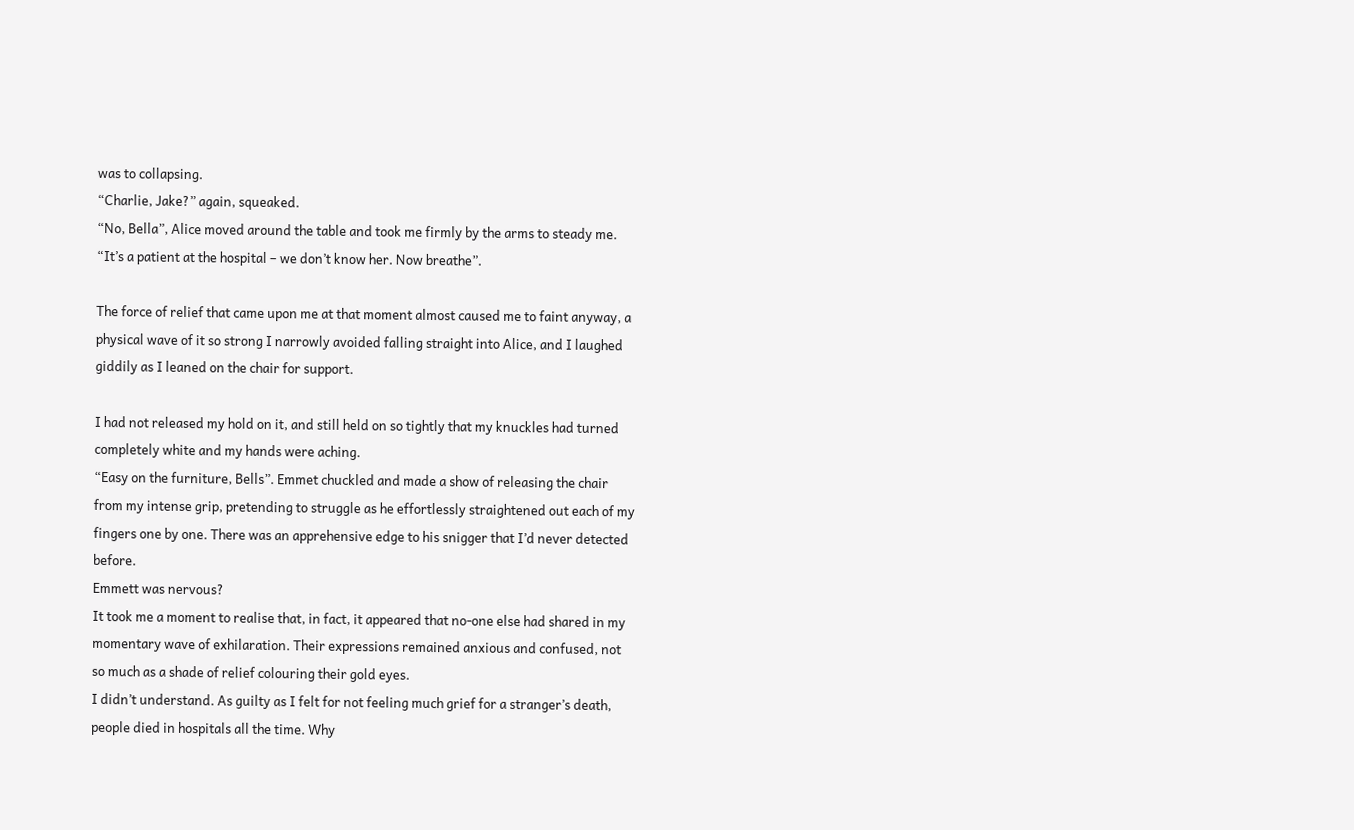was to collapsing.
“Charlie, Jake?” again, squeaked.
“No, Bella”, Alice moved around the table and took me firmly by the arms to steady me. “It’s a patient at the hospital – we don’t know her. Now breathe”.

The force of relief that came upon me at that moment almost caused me to faint anyway, a physical wave of it so strong I narrowly avoided falling straight into Alice, and I laughed giddily as I leaned on the chair for support.

I had not released my hold on it, and still held on so tightly that my knuckles had turned completely white and my hands were aching.
“Easy on the furniture, Bells”. Emmet chuckled and made a show of releasing the chair from my intense grip, pretending to struggle as he effortlessly straightened out each of my fingers one by one. There was an apprehensive edge to his snigger that I’d never detected before.
Emmett was nervous?
It took me a moment to realise that, in fact, it appeared that no-one else had shared in my momentary wave of exhilaration. Their expressions remained anxious and confused, not so much as a shade of relief colouring their gold eyes.
I didn’t understand. As guilty as I felt for not feeling much grief for a stranger’s death, people died in hospitals all the time. Why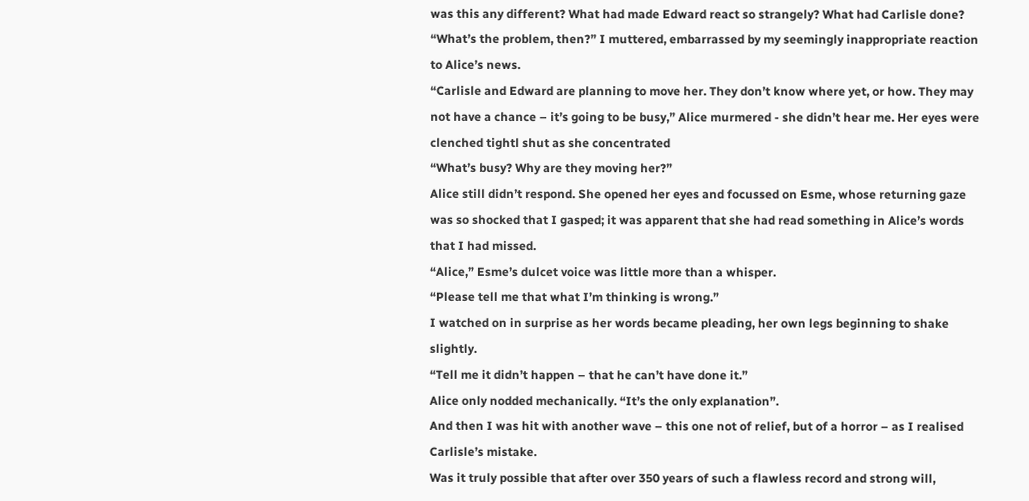was this any different? What had made Edward react so strangely? What had Carlisle done?
“What’s the problem, then?” I muttered, embarrassed by my seemingly inappropriate reaction to Alice’s news.
“Carlisle and Edward are planning to move her. They don’t know where yet, or how. They may not have a chance – it’s going to be busy,” Alice murmered - she didn’t hear me. Her eyes were clenched tightl shut as she concentrated
“What’s busy? Why are they moving her?”
Alice still didn’t respond. She opened her eyes and focussed on Esme, whose returning gaze was so shocked that I gasped; it was apparent that she had read something in Alice’s words that I had missed.
“Alice,” Esme’s dulcet voice was little more than a whisper.
“Please tell me that what I’m thinking is wrong.”
I watched on in surprise as her words became pleading, her own legs beginning to shake slightly.
“Tell me it didn’t happen – that he can’t have done it.”
Alice only nodded mechanically. “It’s the only explanation”.
And then I was hit with another wave – this one not of relief, but of a horror – as I realised Carlisle’s mistake.
Was it truly possible that after over 350 years of such a flawless record and strong will,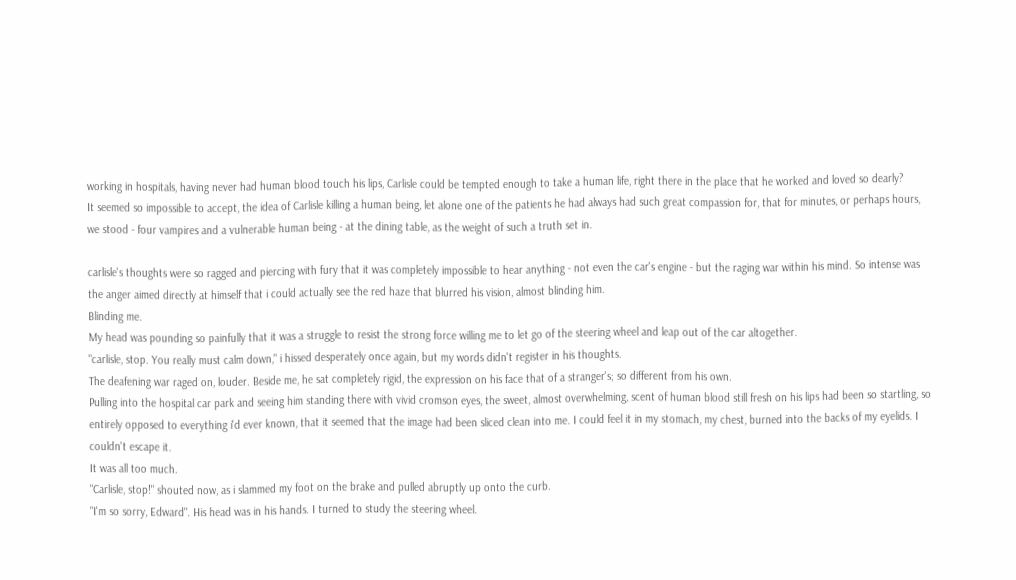working in hospitals, having never had human blood touch his lips, Carlisle could be tempted enough to take a human life, right there in the place that he worked and loved so dearly?
It seemed so impossible to accept, the idea of Carlisle killing a human being, let alone one of the patients he had always had such great compassion for, that for minutes, or perhaps hours, we stood - four vampires and a vulnerable human being - at the dining table, as the weight of such a truth set in.

carlisle's thoughts were so ragged and piercing with fury that it was completely impossible to hear anything - not even the car's engine - but the raging war within his mind. So intense was the anger aimed directly at himself that i could actually see the red haze that blurred his vision, almost blinding him.
Blinding me.
My head was pounding so painfully that it was a struggle to resist the strong force willing me to let go of the steering wheel and leap out of the car altogether.
"carlisle, stop. You really must calm down," i hissed desperately once again, but my words didn't register in his thoughts.
The deafening war raged on, louder. Beside me, he sat completely rigid, the expression on his face that of a stranger's; so different from his own.
Pulling into the hospital car park and seeing him standing there with vivid cromson eyes, the sweet, almost overwhelming, scent of human blood still fresh on his lips had been so startling, so entirely opposed to everything i'd ever known, that it seemed that the image had been sliced clean into me. I could feel it in my stomach, my chest, burned into the backs of my eyelids. I couldn't escape it.
It was all too much.
"Carlisle, stop!" shouted now, as i slammed my foot on the brake and pulled abruptly up onto the curb.
"I'm so sorry, Edward". His head was in his hands. I turned to study the steering wheel.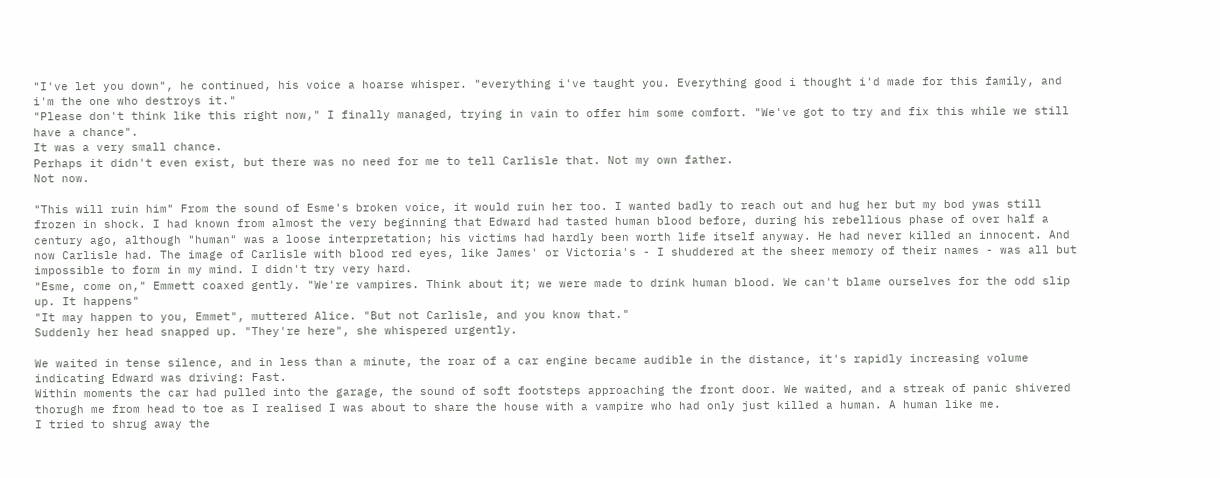"I've let you down", he continued, his voice a hoarse whisper. "everything i've taught you. Everything good i thought i'd made for this family, and i'm the one who destroys it."
"Please don't think like this right now," I finally managed, trying in vain to offer him some comfort. "We've got to try and fix this while we still have a chance".
It was a very small chance.
Perhaps it didn't even exist, but there was no need for me to tell Carlisle that. Not my own father.
Not now.

"This will ruin him" From the sound of Esme's broken voice, it would ruin her too. I wanted badly to reach out and hug her but my bod ywas still frozen in shock. I had known from almost the very beginning that Edward had tasted human blood before, during his rebellious phase of over half a century ago, although "human" was a loose interpretation; his victims had hardly been worth life itself anyway. He had never killed an innocent. And now Carlisle had. The image of Carlisle with blood red eyes, like James' or Victoria's - I shuddered at the sheer memory of their names - was all but impossible to form in my mind. I didn't try very hard.
"Esme, come on," Emmett coaxed gently. "We're vampires. Think about it; we were made to drink human blood. We can't blame ourselves for the odd slip up. It happens"
"It may happen to you, Emmet", muttered Alice. "But not Carlisle, and you know that."
Suddenly her head snapped up. "They're here", she whispered urgently.

We waited in tense silence, and in less than a minute, the roar of a car engine became audible in the distance, it's rapidly increasing volume indicating Edward was driving: Fast.
Within moments the car had pulled into the garage, the sound of soft footsteps approaching the front door. We waited, and a streak of panic shivered thorugh me from head to toe as I realised I was about to share the house with a vampire who had only just killed a human. A human like me.
I tried to shrug away the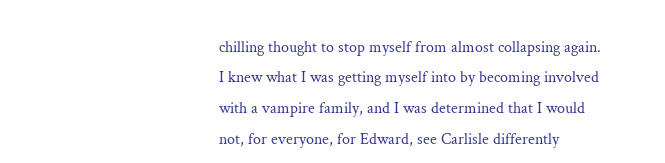chilling thought to stop myself from almost collapsing again. I knew what I was getting myself into by becoming involved with a vampire family, and I was determined that I would not, for everyone, for Edward, see Carlisle differently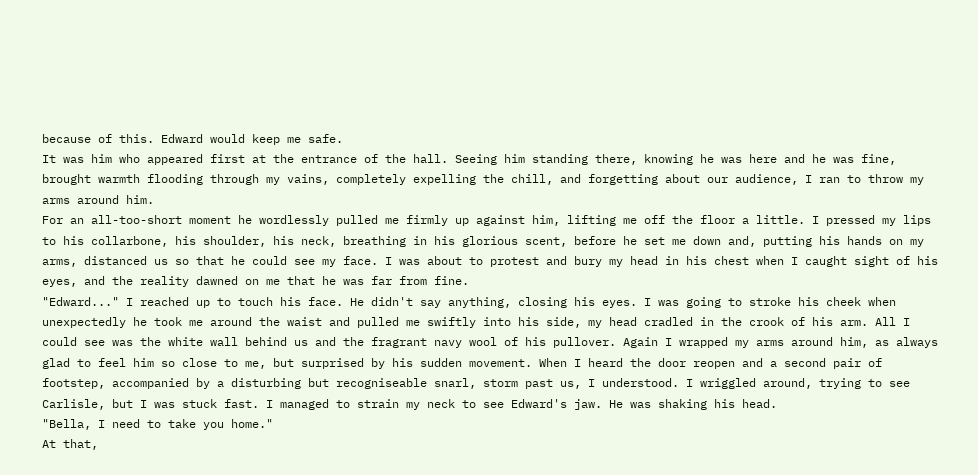because of this. Edward would keep me safe.
It was him who appeared first at the entrance of the hall. Seeing him standing there, knowing he was here and he was fine, brought warmth flooding through my vains, completely expelling the chill, and forgetting about our audience, I ran to throw my arms around him.
For an all-too-short moment he wordlessly pulled me firmly up against him, lifting me off the floor a little. I pressed my lips to his collarbone, his shoulder, his neck, breathing in his glorious scent, before he set me down and, putting his hands on my arms, distanced us so that he could see my face. I was about to protest and bury my head in his chest when I caught sight of his eyes, and the reality dawned on me that he was far from fine.
"Edward..." I reached up to touch his face. He didn't say anything, closing his eyes. I was going to stroke his cheek when unexpectedly he took me around the waist and pulled me swiftly into his side, my head cradled in the crook of his arm. All I could see was the white wall behind us and the fragrant navy wool of his pullover. Again I wrapped my arms around him, as always glad to feel him so close to me, but surprised by his sudden movement. When I heard the door reopen and a second pair of footstep, accompanied by a disturbing but recogniseable snarl, storm past us, I understood. I wriggled around, trying to see Carlisle, but I was stuck fast. I managed to strain my neck to see Edward's jaw. He was shaking his head.
"Bella, I need to take you home."
At that,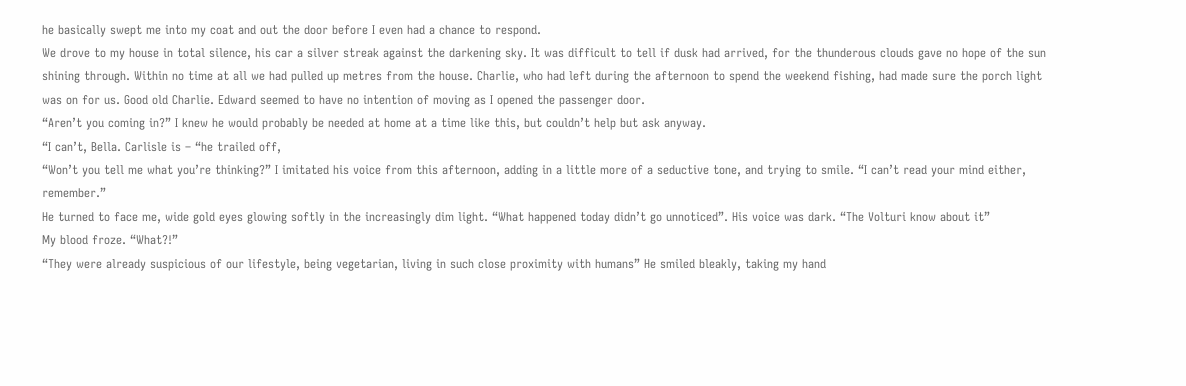he basically swept me into my coat and out the door before I even had a chance to respond.
We drove to my house in total silence, his car a silver streak against the darkening sky. It was difficult to tell if dusk had arrived, for the thunderous clouds gave no hope of the sun shining through. Within no time at all we had pulled up metres from the house. Charlie, who had left during the afternoon to spend the weekend fishing, had made sure the porch light was on for us. Good old Charlie. Edward seemed to have no intention of moving as I opened the passenger door.
“Aren’t you coming in?” I knew he would probably be needed at home at a time like this, but couldn’t help but ask anyway.
“I can’t, Bella. Carlisle is – “he trailed off,
“Won’t you tell me what you’re thinking?” I imitated his voice from this afternoon, adding in a little more of a seductive tone, and trying to smile. “I can’t read your mind either, remember.”
He turned to face me, wide gold eyes glowing softly in the increasingly dim light. “What happened today didn’t go unnoticed”. His voice was dark. “The Volturi know about it”
My blood froze. “What?!”
“They were already suspicious of our lifestyle, being vegetarian, living in such close proximity with humans” He smiled bleakly, taking my hand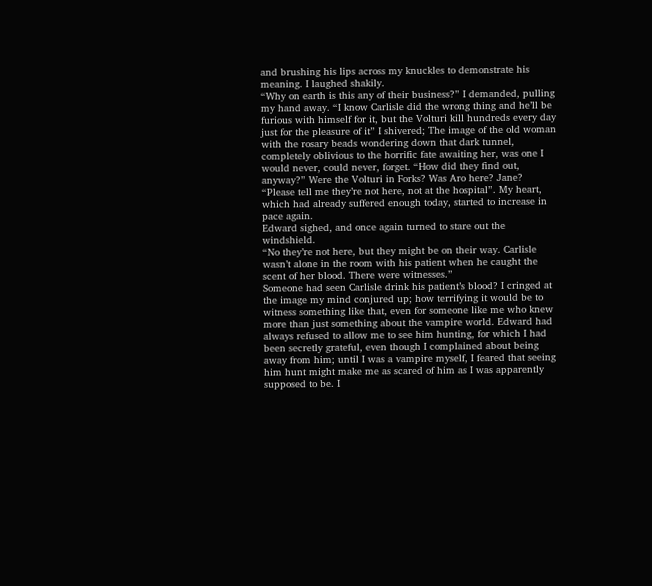and brushing his lips across my knuckles to demonstrate his meaning. I laughed shakily.
“Why on earth is this any of their business?” I demanded, pulling my hand away. “I know Carlisle did the wrong thing and he’ll be furious with himself for it, but the Volturi kill hundreds every day just for the pleasure of it” I shivered; The image of the old woman with the rosary beads wondering down that dark tunnel, completely oblivious to the horrific fate awaiting her, was one I would never, could never, forget. “How did they find out, anyway?” Were the Volturi in Forks? Was Aro here? Jane?
“Please tell me they’re not here, not at the hospital”. My heart, which had already suffered enough today, started to increase in pace again.
Edward sighed, and once again turned to stare out the windshield.
“No they’re not here, but they might be on their way. Carlisle wasn’t alone in the room with his patient when he caught the scent of her blood. There were witnesses.”
Someone had seen Carlisle drink his patient’s blood? I cringed at the image my mind conjured up; how terrifying it would be to witness something like that, even for someone like me who knew more than just something about the vampire world. Edward had always refused to allow me to see him hunting, for which I had been secretly grateful, even though I complained about being away from him; until I was a vampire myself, I feared that seeing him hunt might make me as scared of him as I was apparently supposed to be. I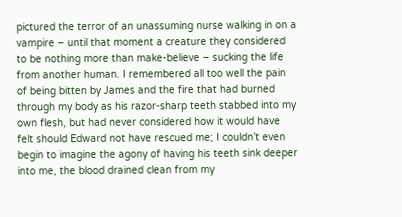pictured the terror of an unassuming nurse walking in on a vampire – until that moment a creature they considered to be nothing more than make-believe – sucking the life from another human. I remembered all too well the pain of being bitten by James and the fire that had burned through my body as his razor-sharp teeth stabbed into my own flesh, but had never considered how it would have felt should Edward not have rescued me; I couldn’t even begin to imagine the agony of having his teeth sink deeper into me, the blood drained clean from my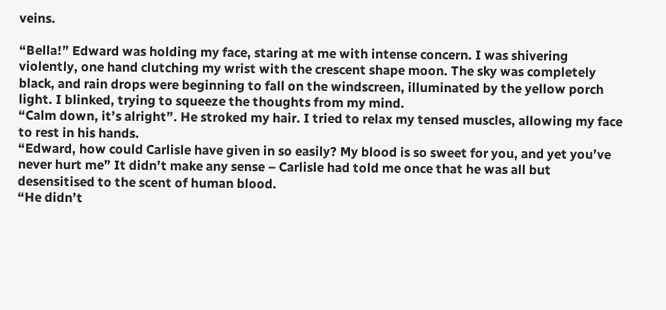veins.

“Bella!” Edward was holding my face, staring at me with intense concern. I was shivering violently, one hand clutching my wrist with the crescent shape moon. The sky was completely black, and rain drops were beginning to fall on the windscreen, illuminated by the yellow porch light. I blinked, trying to squeeze the thoughts from my mind.
“Calm down, it’s alright”. He stroked my hair. I tried to relax my tensed muscles, allowing my face to rest in his hands.
“Edward, how could Carlisle have given in so easily? My blood is so sweet for you, and yet you’ve never hurt me” It didn’t make any sense – Carlisle had told me once that he was all but desensitised to the scent of human blood.
“He didn’t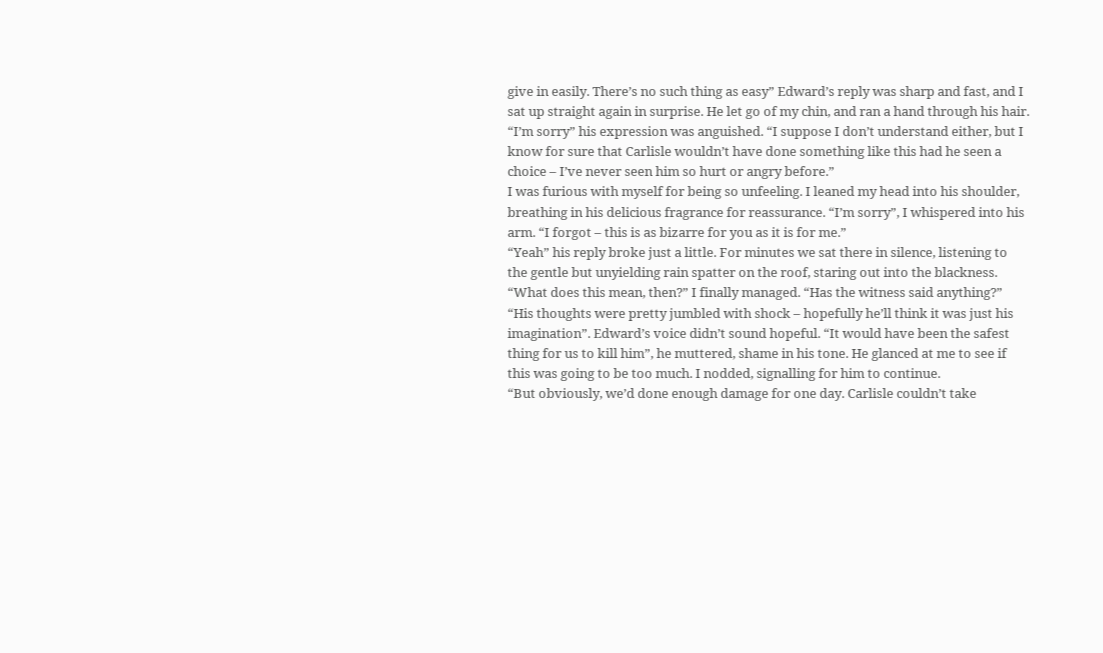give in easily. There’s no such thing as easy” Edward’s reply was sharp and fast, and I sat up straight again in surprise. He let go of my chin, and ran a hand through his hair.
“I’m sorry” his expression was anguished. “I suppose I don’t understand either, but I know for sure that Carlisle wouldn’t have done something like this had he seen a choice – I’ve never seen him so hurt or angry before.”
I was furious with myself for being so unfeeling. I leaned my head into his shoulder, breathing in his delicious fragrance for reassurance. “I’m sorry”, I whispered into his arm. “I forgot – this is as bizarre for you as it is for me.”
“Yeah” his reply broke just a little. For minutes we sat there in silence, listening to the gentle but unyielding rain spatter on the roof, staring out into the blackness.
“What does this mean, then?” I finally managed. “Has the witness said anything?”
“His thoughts were pretty jumbled with shock – hopefully he’ll think it was just his imagination”. Edward’s voice didn’t sound hopeful. “It would have been the safest thing for us to kill him”, he muttered, shame in his tone. He glanced at me to see if this was going to be too much. I nodded, signalling for him to continue.
“But obviously, we’d done enough damage for one day. Carlisle couldn’t take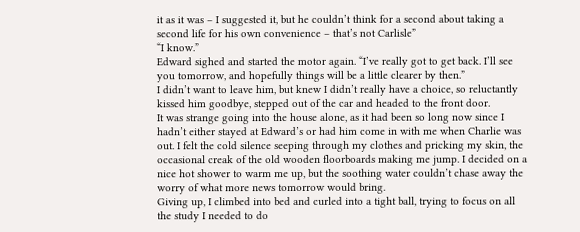it as it was – I suggested it, but he couldn’t think for a second about taking a second life for his own convenience – that’s not Carlisle”
“I know.”
Edward sighed and started the motor again. “I’ve really got to get back. I’ll see you tomorrow, and hopefully things will be a little clearer by then.”
I didn’t want to leave him, but knew I didn’t really have a choice, so reluctantly kissed him goodbye, stepped out of the car and headed to the front door.
It was strange going into the house alone, as it had been so long now since I hadn’t either stayed at Edward’s or had him come in with me when Charlie was out. I felt the cold silence seeping through my clothes and pricking my skin, the occasional creak of the old wooden floorboards making me jump. I decided on a nice hot shower to warm me up, but the soothing water couldn’t chase away the worry of what more news tomorrow would bring.
Giving up, I climbed into bed and curled into a tight ball, trying to focus on all the study I needed to do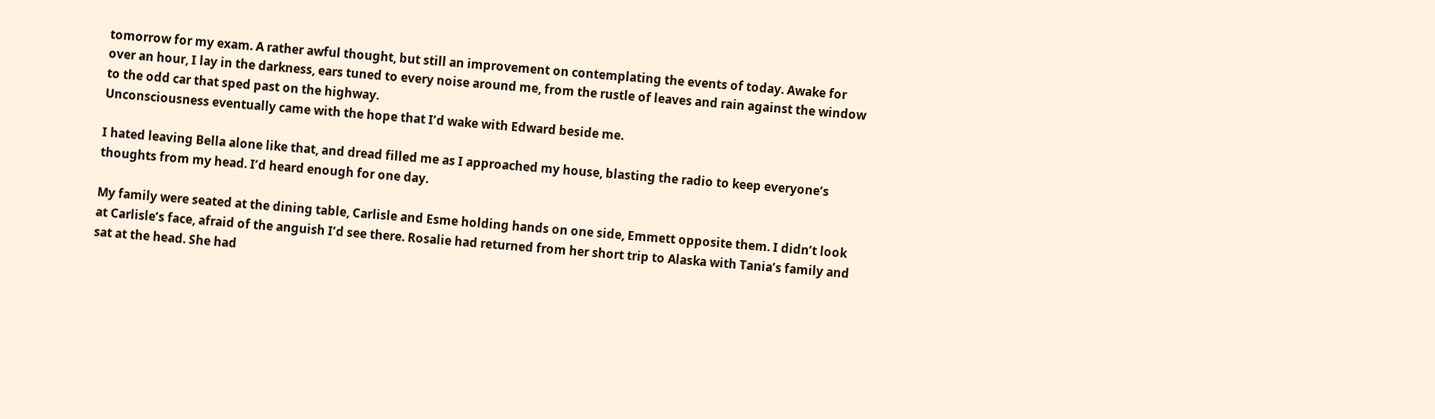tomorrow for my exam. A rather awful thought, but still an improvement on contemplating the events of today. Awake for over an hour, I lay in the darkness, ears tuned to every noise around me, from the rustle of leaves and rain against the window to the odd car that sped past on the highway.
Unconsciousness eventually came with the hope that I’d wake with Edward beside me.

I hated leaving Bella alone like that, and dread filled me as I approached my house, blasting the radio to keep everyone’s thoughts from my head. I’d heard enough for one day.

My family were seated at the dining table, Carlisle and Esme holding hands on one side, Emmett opposite them. I didn’t look at Carlisle’s face, afraid of the anguish I’d see there. Rosalie had returned from her short trip to Alaska with Tania’s family and sat at the head. She had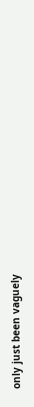only just been vaguely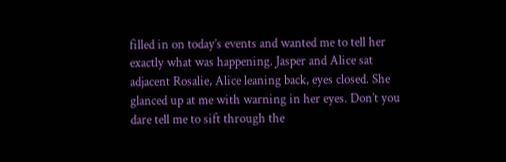filled in on today’s events and wanted me to tell her exactly what was happening. Jasper and Alice sat adjacent Rosalie, Alice leaning back, eyes closed. She glanced up at me with warning in her eyes. Don’t you dare tell me to sift through the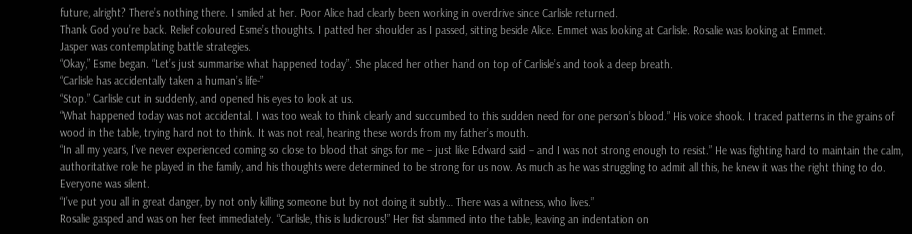future, alright? There’s nothing there. I smiled at her. Poor Alice had clearly been working in overdrive since Carlisle returned.
Thank God you’re back. Relief coloured Esme’s thoughts. I patted her shoulder as I passed, sitting beside Alice. Emmet was looking at Carlisle. Rosalie was looking at Emmet.
Jasper was contemplating battle strategies.
“Okay,” Esme began. “Let’s just summarise what happened today”. She placed her other hand on top of Carlisle’s and took a deep breath.
“Carlisle has accidentally taken a human’s life-”
“Stop.” Carlisle cut in suddenly, and opened his eyes to look at us.
“What happened today was not accidental. I was too weak to think clearly and succumbed to this sudden need for one person’s blood.” His voice shook. I traced patterns in the grains of wood in the table, trying hard not to think. It was not real, hearing these words from my father’s mouth.
“In all my years, I’ve never experienced coming so close to blood that sings for me – just like Edward said – and I was not strong enough to resist.” He was fighting hard to maintain the calm, authoritative role he played in the family, and his thoughts were determined to be strong for us now. As much as he was struggling to admit all this, he knew it was the right thing to do. Everyone was silent.
“I’ve put you all in great danger, by not only killing someone but by not doing it subtly… There was a witness, who lives.”
Rosalie gasped and was on her feet immediately. “Carlisle, this is ludicrous!” Her fist slammed into the table, leaving an indentation on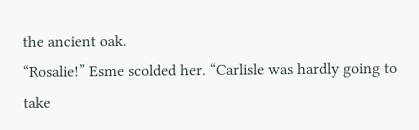the ancient oak.
“Rosalie!” Esme scolded her. “Carlisle was hardly going to take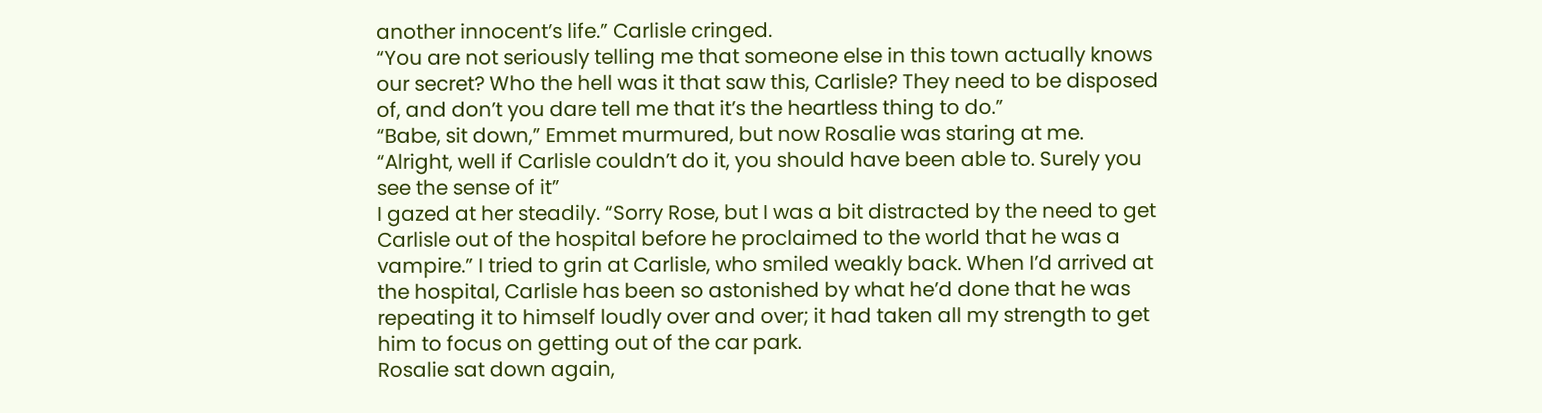another innocent’s life.” Carlisle cringed.
“You are not seriously telling me that someone else in this town actually knows our secret? Who the hell was it that saw this, Carlisle? They need to be disposed of, and don’t you dare tell me that it’s the heartless thing to do.”
“Babe, sit down,” Emmet murmured, but now Rosalie was staring at me.
“Alright, well if Carlisle couldn’t do it, you should have been able to. Surely you see the sense of it”
I gazed at her steadily. “Sorry Rose, but I was a bit distracted by the need to get Carlisle out of the hospital before he proclaimed to the world that he was a vampire.” I tried to grin at Carlisle, who smiled weakly back. When I’d arrived at the hospital, Carlisle has been so astonished by what he’d done that he was repeating it to himself loudly over and over; it had taken all my strength to get him to focus on getting out of the car park.
Rosalie sat down again,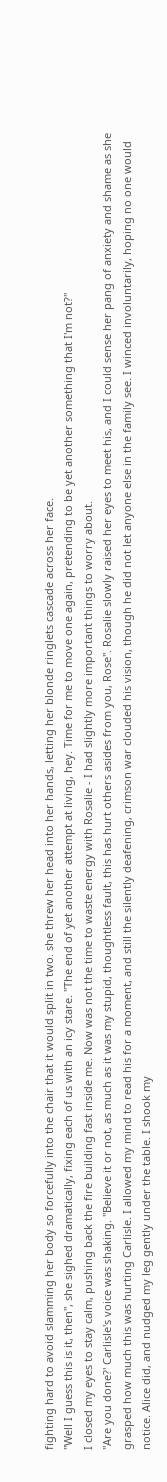fighting hard to avoid slamming her body so forcefully into the chair that it would split in two. she threw her head into her hands, letting her blonde ringlets cascade across her face.
"Well I guess this is it, then", she sighed dramatically, fixing each of us with an icy stare. "The end of yet another attempt at living, hey. Time for me to move one again, pretending to be yet another something that I'm not?"
I closed my eyes to stay calm, pushing back the fire building fast inside me. Now was not the time to waste energy with Rosalie - I had slightly more important things to worry about.
"Are you done?' Carlisle's voice was shaking. "Believe it or not, as much as it was my stupid, thoughtless fault, this has hurt others asides from you, Rose". Rosalie slowly raised her eyes to meet his, and I could sense her pang of anxiety and shame as she grasped how much this was hurting Carlisle. I allowed my mind to read his for a moment, and still the silently deafening, crimson war clouded his vision, though he did not let anyone else in the family see. I winced involuntarily, hoping no one would notice. Alice did, and nudged my leg gently under the table. I shook my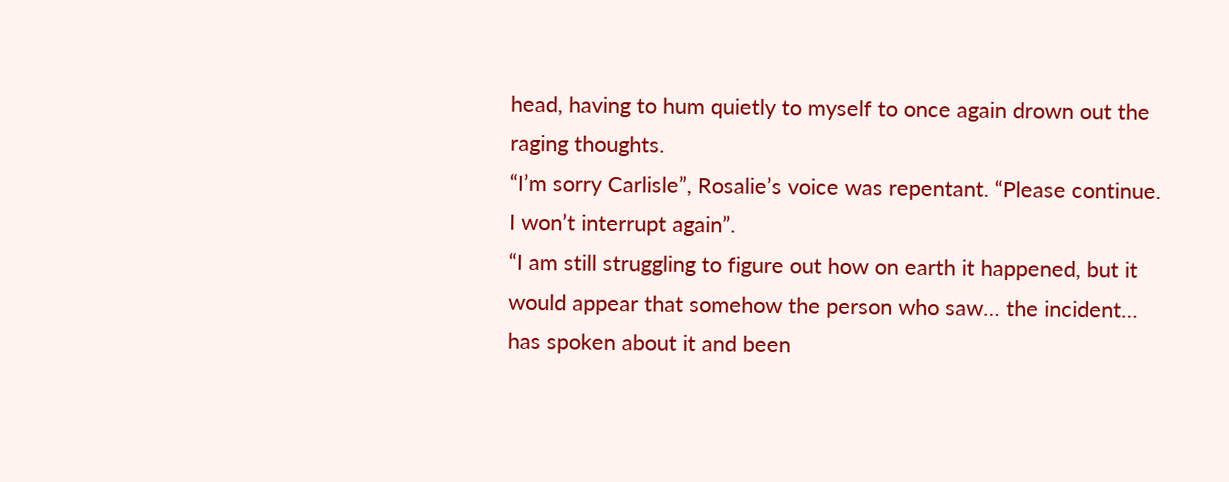head, having to hum quietly to myself to once again drown out the raging thoughts.
“I’m sorry Carlisle”, Rosalie’s voice was repentant. “Please continue. I won’t interrupt again”.
“I am still struggling to figure out how on earth it happened, but it would appear that somehow the person who saw… the incident… has spoken about it and been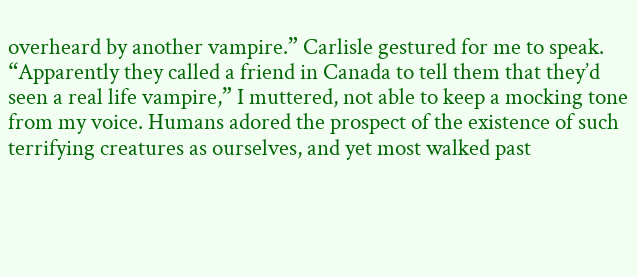overheard by another vampire.” Carlisle gestured for me to speak.
“Apparently they called a friend in Canada to tell them that they’d seen a real life vampire,” I muttered, not able to keep a mocking tone from my voice. Humans adored the prospect of the existence of such terrifying creatures as ourselves, and yet most walked past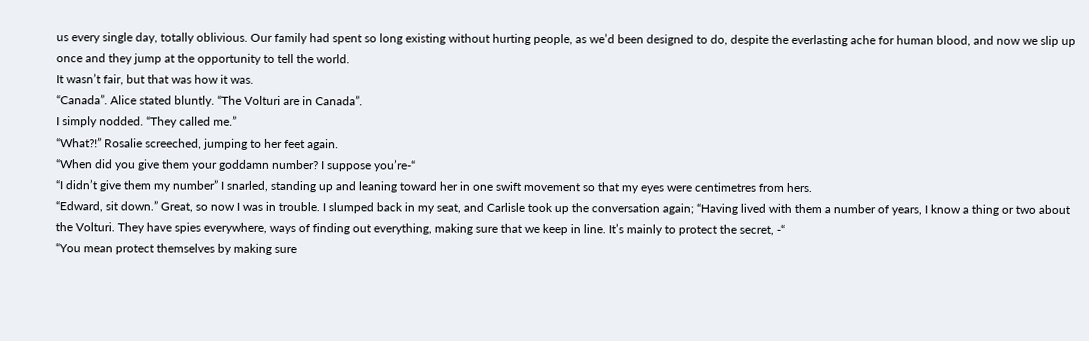us every single day, totally oblivious. Our family had spent so long existing without hurting people, as we’d been designed to do, despite the everlasting ache for human blood, and now we slip up once and they jump at the opportunity to tell the world.
It wasn’t fair, but that was how it was.
“Canada”. Alice stated bluntly. “The Volturi are in Canada”.
I simply nodded. “They called me.”
“What?!” Rosalie screeched, jumping to her feet again.
“When did you give them your goddamn number? I suppose you’re-“
“I didn’t give them my number” I snarled, standing up and leaning toward her in one swift movement so that my eyes were centimetres from hers.
“Edward, sit down.” Great, so now I was in trouble. I slumped back in my seat, and Carlisle took up the conversation again; “Having lived with them a number of years, I know a thing or two about the Volturi. They have spies everywhere, ways of finding out everything, making sure that we keep in line. It’s mainly to protect the secret, -“
“You mean protect themselves by making sure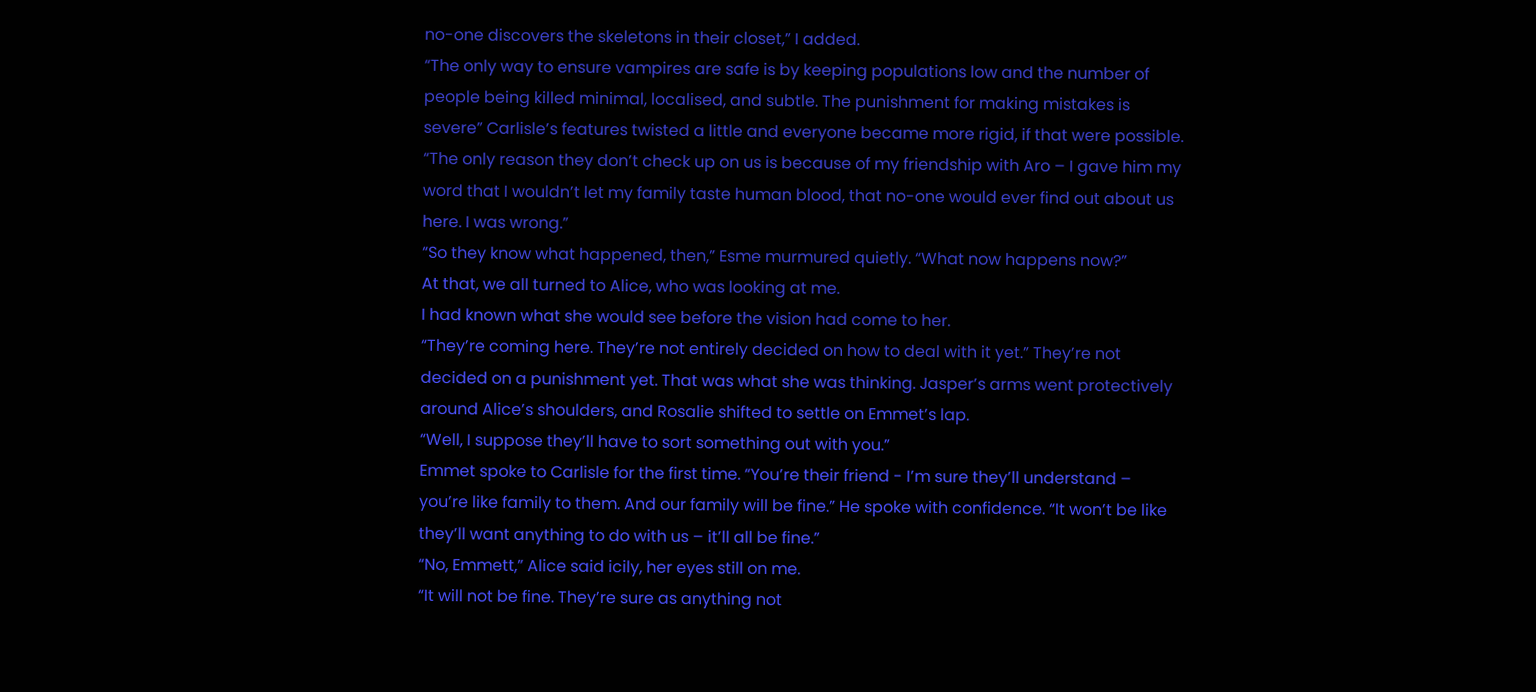no-one discovers the skeletons in their closet,” I added.
“The only way to ensure vampires are safe is by keeping populations low and the number of people being killed minimal, localised, and subtle. The punishment for making mistakes is severe” Carlisle’s features twisted a little and everyone became more rigid, if that were possible.
“The only reason they don’t check up on us is because of my friendship with Aro – I gave him my word that I wouldn’t let my family taste human blood, that no-one would ever find out about us here. I was wrong.”
“So they know what happened, then,” Esme murmured quietly. “What now happens now?”
At that, we all turned to Alice, who was looking at me.
I had known what she would see before the vision had come to her.
“They’re coming here. They’re not entirely decided on how to deal with it yet.” They’re not decided on a punishment yet. That was what she was thinking. Jasper’s arms went protectively around Alice’s shoulders, and Rosalie shifted to settle on Emmet’s lap.
“Well, I suppose they’ll have to sort something out with you.”
Emmet spoke to Carlisle for the first time. “You’re their friend - I’m sure they’ll understand – you’re like family to them. And our family will be fine.” He spoke with confidence. “It won’t be like they’ll want anything to do with us – it’ll all be fine.”
“No, Emmett,” Alice said icily, her eyes still on me.
“It will not be fine. They’re sure as anything not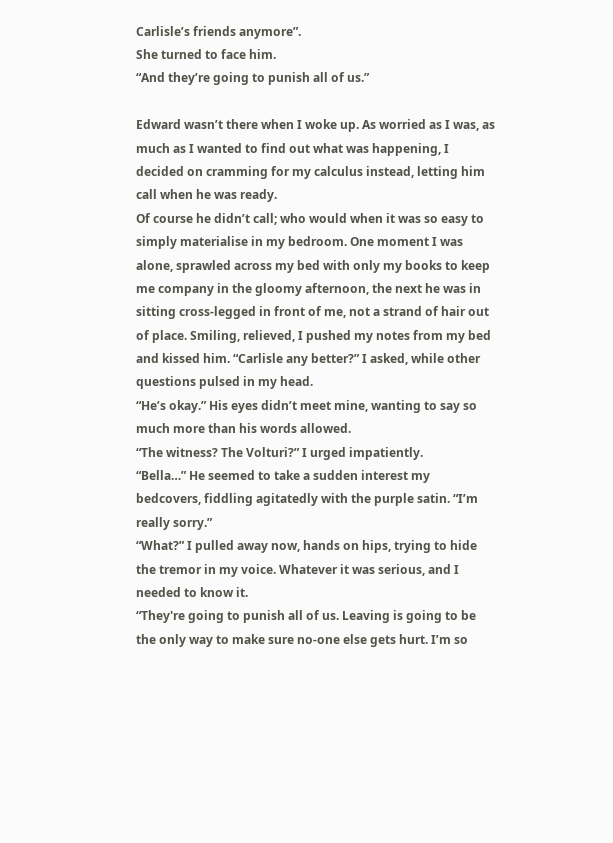Carlisle’s friends anymore”.
She turned to face him.
“And they’re going to punish all of us.”

Edward wasn’t there when I woke up. As worried as I was, as much as I wanted to find out what was happening, I decided on cramming for my calculus instead, letting him call when he was ready.
Of course he didn’t call; who would when it was so easy to simply materialise in my bedroom. One moment I was alone, sprawled across my bed with only my books to keep me company in the gloomy afternoon, the next he was in sitting cross-legged in front of me, not a strand of hair out of place. Smiling, relieved, I pushed my notes from my bed and kissed him. “Carlisle any better?” I asked, while other questions pulsed in my head.
“He’s okay.” His eyes didn’t meet mine, wanting to say so much more than his words allowed.
“The witness? The Volturi?” I urged impatiently.
“Bella…” He seemed to take a sudden interest my bedcovers, fiddling agitatedly with the purple satin. “I’m really sorry.”
“What?” I pulled away now, hands on hips, trying to hide the tremor in my voice. Whatever it was serious, and I needed to know it.
“They're going to punish all of us. Leaving is going to be the only way to make sure no-one else gets hurt. I’m so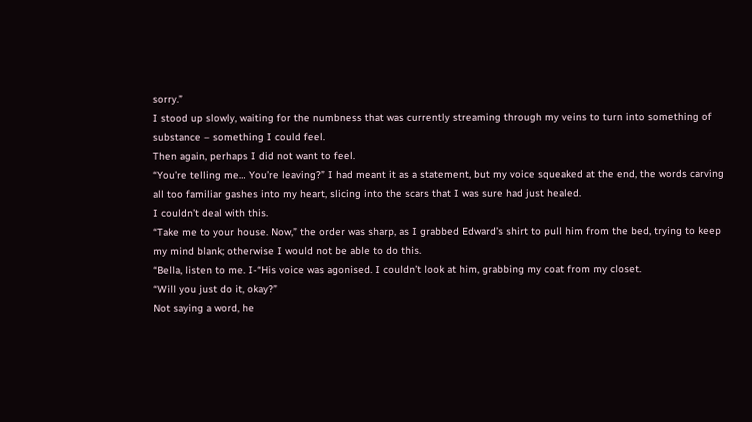sorry.”
I stood up slowly, waiting for the numbness that was currently streaming through my veins to turn into something of substance – something I could feel.
Then again, perhaps I did not want to feel.
“You’re telling me… You’re leaving?” I had meant it as a statement, but my voice squeaked at the end, the words carving all too familiar gashes into my heart, slicing into the scars that I was sure had just healed.
I couldn’t deal with this.
“Take me to your house. Now,” the order was sharp, as I grabbed Edward’s shirt to pull him from the bed, trying to keep my mind blank; otherwise I would not be able to do this.
“Bella, listen to me. I-“His voice was agonised. I couldn’t look at him, grabbing my coat from my closet.
“Will you just do it, okay?”
Not saying a word, he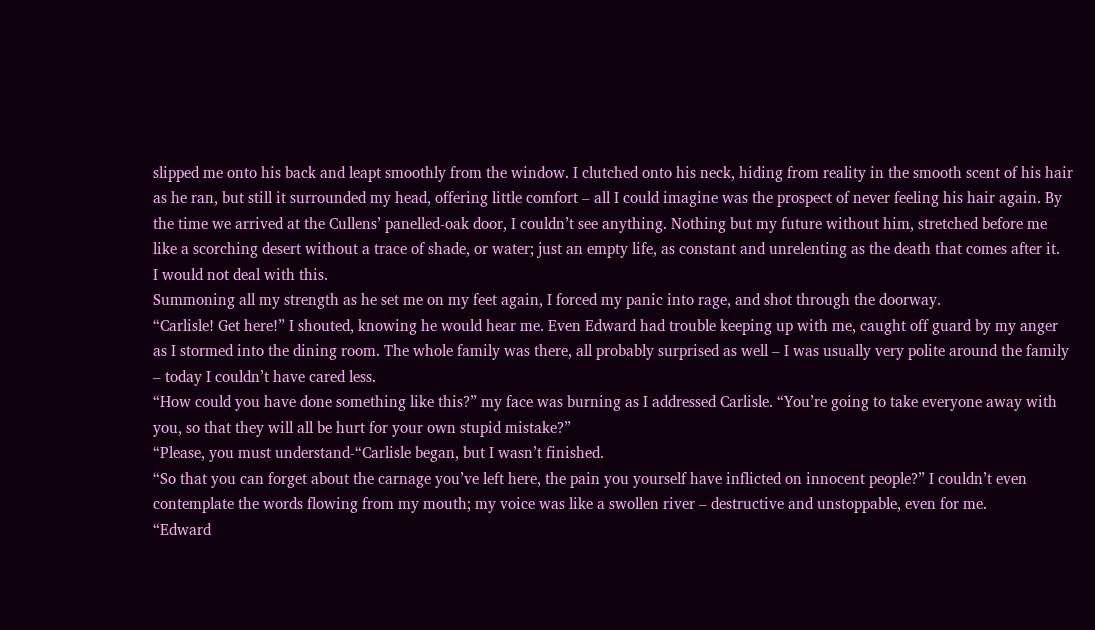slipped me onto his back and leapt smoothly from the window. I clutched onto his neck, hiding from reality in the smooth scent of his hair as he ran, but still it surrounded my head, offering little comfort – all I could imagine was the prospect of never feeling his hair again. By the time we arrived at the Cullens’ panelled-oak door, I couldn’t see anything. Nothing but my future without him, stretched before me like a scorching desert without a trace of shade, or water; just an empty life, as constant and unrelenting as the death that comes after it.
I would not deal with this.
Summoning all my strength as he set me on my feet again, I forced my panic into rage, and shot through the doorway.
“Carlisle! Get here!” I shouted, knowing he would hear me. Even Edward had trouble keeping up with me, caught off guard by my anger as I stormed into the dining room. The whole family was there, all probably surprised as well – I was usually very polite around the family – today I couldn’t have cared less.
“How could you have done something like this?” my face was burning as I addressed Carlisle. “You’re going to take everyone away with you, so that they will all be hurt for your own stupid mistake?”
“Please, you must understand-“Carlisle began, but I wasn’t finished.
“So that you can forget about the carnage you’ve left here, the pain you yourself have inflicted on innocent people?” I couldn’t even contemplate the words flowing from my mouth; my voice was like a swollen river – destructive and unstoppable, even for me.
“Edward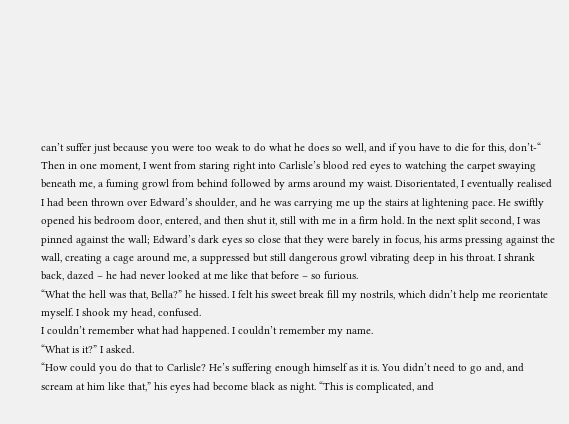can’t suffer just because you were too weak to do what he does so well, and if you have to die for this, don’t-“
Then in one moment, I went from staring right into Carlisle’s blood red eyes to watching the carpet swaying beneath me, a fuming growl from behind followed by arms around my waist. Disorientated, I eventually realised I had been thrown over Edward’s shoulder, and he was carrying me up the stairs at lightening pace. He swiftly opened his bedroom door, entered, and then shut it, still with me in a firm hold. In the next split second, I was pinned against the wall; Edward’s dark eyes so close that they were barely in focus, his arms pressing against the wall, creating a cage around me, a suppressed but still dangerous growl vibrating deep in his throat. I shrank back, dazed – he had never looked at me like that before – so furious.
“What the hell was that, Bella?” he hissed. I felt his sweet break fill my nostrils, which didn’t help me reorientate myself. I shook my head, confused.
I couldn’t remember what had happened. I couldn’t remember my name.
“What is it?” I asked.
“How could you do that to Carlisle? He’s suffering enough himself as it is. You didn’t need to go and, and scream at him like that,” his eyes had become black as night. “This is complicated, and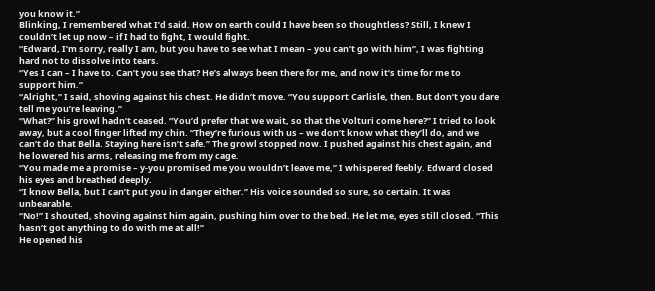you know it.”
Blinking, I remembered what I’d said. How on earth could I have been so thoughtless? Still, I knew I couldn’t let up now – if I had to fight, I would fight.
“Edward, I’m sorry, really I am, but you have to see what I mean – you can’t go with him”, I was fighting hard not to dissolve into tears.
“Yes I can – I have to. Can’t you see that? He’s always been there for me, and now it’s time for me to support him.”
“Alright,” I said, shoving against his chest. He didn’t move. “You support Carlisle, then. But don’t you dare tell me you’re leaving.”
“What?” his growl hadn’t ceased. “You’d prefer that we wait, so that the Volturi come here?” I tried to look away, but a cool finger lifted my chin. “They’re furious with us – we don’t know what they’ll do, and we can’t do that Bella. Staying here isn’t safe.” The growl stopped now. I pushed against his chest again, and he lowered his arms, releasing me from my cage.
“You made me a promise – y-you promised me you wouldn’t leave me,” I whispered feebly. Edward closed his eyes and breathed deeply.
“I know Bella, but I can’t put you in danger either.” His voice sounded so sure, so certain. It was unbearable.
“No!” I shouted, shoving against him again, pushing him over to the bed. He let me, eyes still closed. “This hasn’t got anything to do with me at all!”
He opened his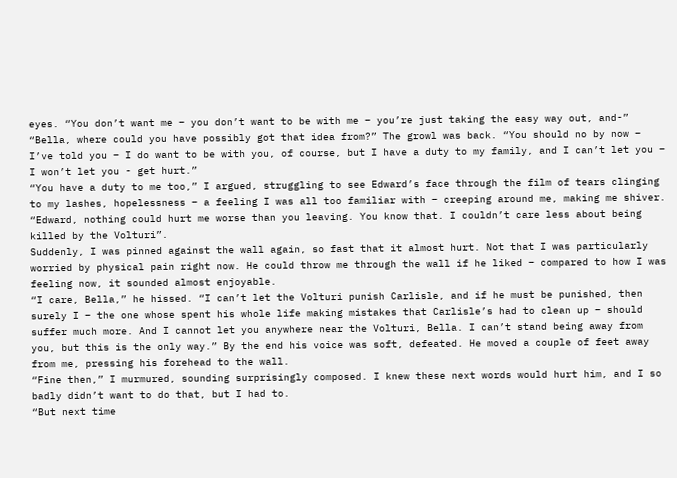eyes. “You don’t want me – you don’t want to be with me – you’re just taking the easy way out, and-”
“Bella, where could you have possibly got that idea from?” The growl was back. “You should no by now – I’ve told you – I do want to be with you, of course, but I have a duty to my family, and I can’t let you – I won’t let you - get hurt.”
“You have a duty to me too,” I argued, struggling to see Edward’s face through the film of tears clinging to my lashes, hopelessness – a feeling I was all too familiar with – creeping around me, making me shiver. “Edward, nothing could hurt me worse than you leaving. You know that. I couldn’t care less about being killed by the Volturi”.
Suddenly, I was pinned against the wall again, so fast that it almost hurt. Not that I was particularly worried by physical pain right now. He could throw me through the wall if he liked – compared to how I was feeling now, it sounded almost enjoyable.
“I care, Bella,” he hissed. “I can’t let the Volturi punish Carlisle, and if he must be punished, then surely I – the one whose spent his whole life making mistakes that Carlisle’s had to clean up – should suffer much more. And I cannot let you anywhere near the Volturi, Bella. I can’t stand being away from you, but this is the only way.” By the end his voice was soft, defeated. He moved a couple of feet away from me, pressing his forehead to the wall.
“Fine then,” I murmured, sounding surprisingly composed. I knew these next words would hurt him, and I so badly didn’t want to do that, but I had to.
“But next time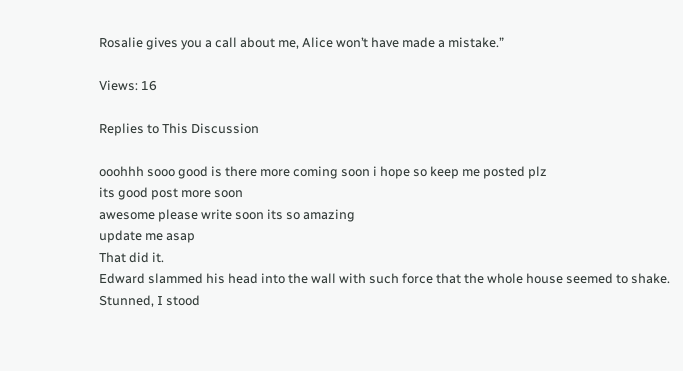Rosalie gives you a call about me, Alice won’t have made a mistake.”

Views: 16

Replies to This Discussion

ooohhh sooo good is there more coming soon i hope so keep me posted plz
its good post more soon
awesome please write soon its so amazing
update me asap
That did it.
Edward slammed his head into the wall with such force that the whole house seemed to shake. Stunned, I stood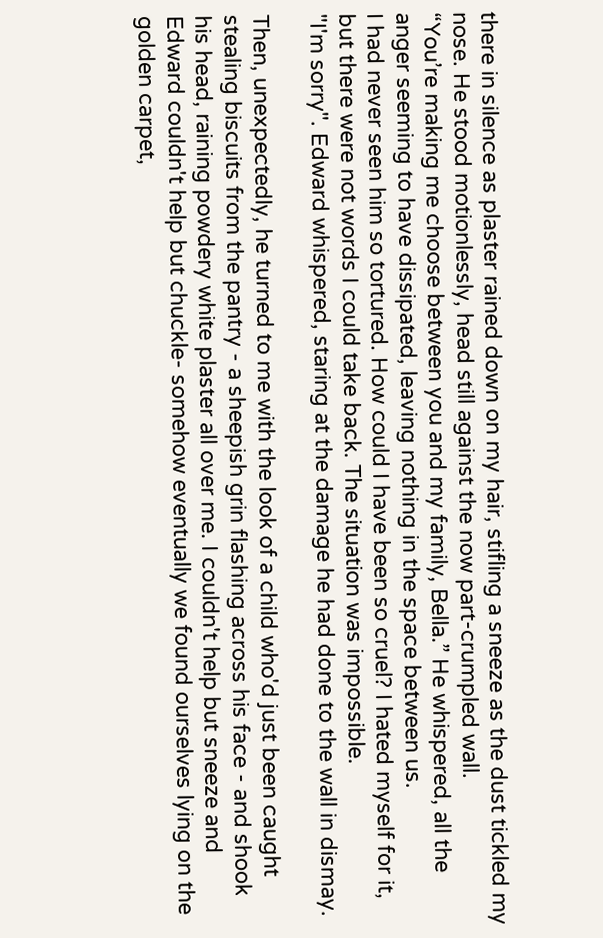there in silence as plaster rained down on my hair, stifling a sneeze as the dust tickled my nose. He stood motionlessly, head still against the now part-crumpled wall.
“You’re making me choose between you and my family, Bella.” He whispered, all the anger seeming to have dissipated, leaving nothing in the space between us.
I had never seen him so tortured. How could I have been so cruel? I hated myself for it, but there were not words I could take back. The situation was impossible.
"I'm sorry". Edward whispered, staring at the damage he had done to the wall in dismay.

Then, unexpectedly, he turned to me with the look of a child who'd just been caught stealing biscuits from the pantry - a sheepish grin flashing across his face - and shook his head, raining powdery white plaster all over me. I couldn't help but sneeze and Edward couldn't help but chuckle- somehow eventually we found ourselves lying on the golden carpet,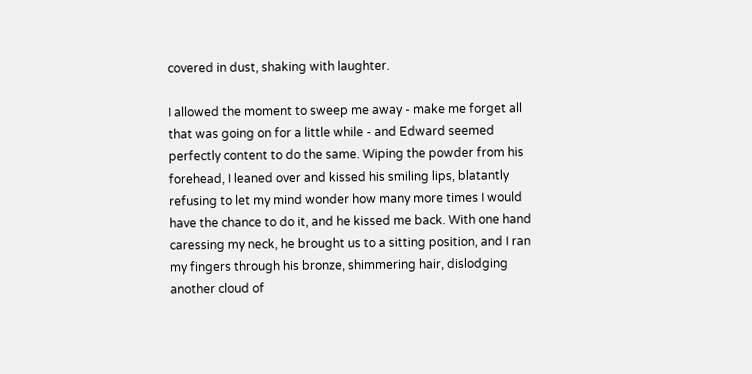covered in dust, shaking with laughter.

I allowed the moment to sweep me away - make me forget all that was going on for a little while - and Edward seemed perfectly content to do the same. Wiping the powder from his forehead, I leaned over and kissed his smiling lips, blatantly refusing to let my mind wonder how many more times I would have the chance to do it, and he kissed me back. With one hand caressing my neck, he brought us to a sitting position, and I ran my fingers through his bronze, shimmering hair, dislodging another cloud of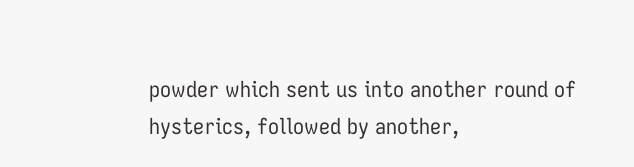powder which sent us into another round of hysterics, followed by another,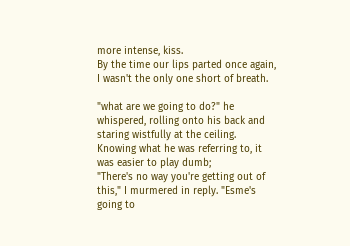more intense, kiss.
By the time our lips parted once again, I wasn't the only one short of breath.

"what are we going to do?" he whispered, rolling onto his back and staring wistfully at the ceiling.
Knowing what he was referring to, it was easier to play dumb;
"There's no way you're getting out of this," I murmered in reply. "Esme's going to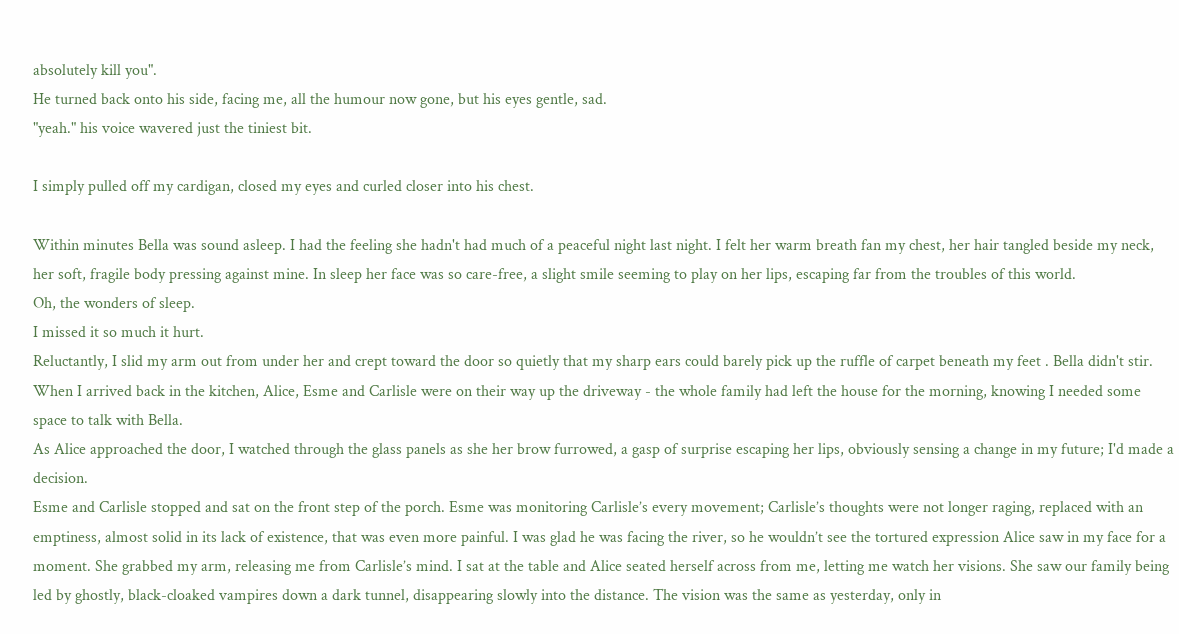absolutely kill you".
He turned back onto his side, facing me, all the humour now gone, but his eyes gentle, sad.
"yeah." his voice wavered just the tiniest bit.

I simply pulled off my cardigan, closed my eyes and curled closer into his chest.

Within minutes Bella was sound asleep. I had the feeling she hadn't had much of a peaceful night last night. I felt her warm breath fan my chest, her hair tangled beside my neck, her soft, fragile body pressing against mine. In sleep her face was so care-free, a slight smile seeming to play on her lips, escaping far from the troubles of this world.
Oh, the wonders of sleep.
I missed it so much it hurt.
Reluctantly, I slid my arm out from under her and crept toward the door so quietly that my sharp ears could barely pick up the ruffle of carpet beneath my feet . Bella didn't stir.
When I arrived back in the kitchen, Alice, Esme and Carlisle were on their way up the driveway - the whole family had left the house for the morning, knowing I needed some space to talk with Bella.
As Alice approached the door, I watched through the glass panels as she her brow furrowed, a gasp of surprise escaping her lips, obviously sensing a change in my future; I'd made a decision.
Esme and Carlisle stopped and sat on the front step of the porch. Esme was monitoring Carlisle’s every movement; Carlisle’s thoughts were not longer raging, replaced with an emptiness, almost solid in its lack of existence, that was even more painful. I was glad he was facing the river, so he wouldn’t see the tortured expression Alice saw in my face for a moment. She grabbed my arm, releasing me from Carlisle’s mind. I sat at the table and Alice seated herself across from me, letting me watch her visions. She saw our family being led by ghostly, black-cloaked vampires down a dark tunnel, disappearing slowly into the distance. The vision was the same as yesterday, only in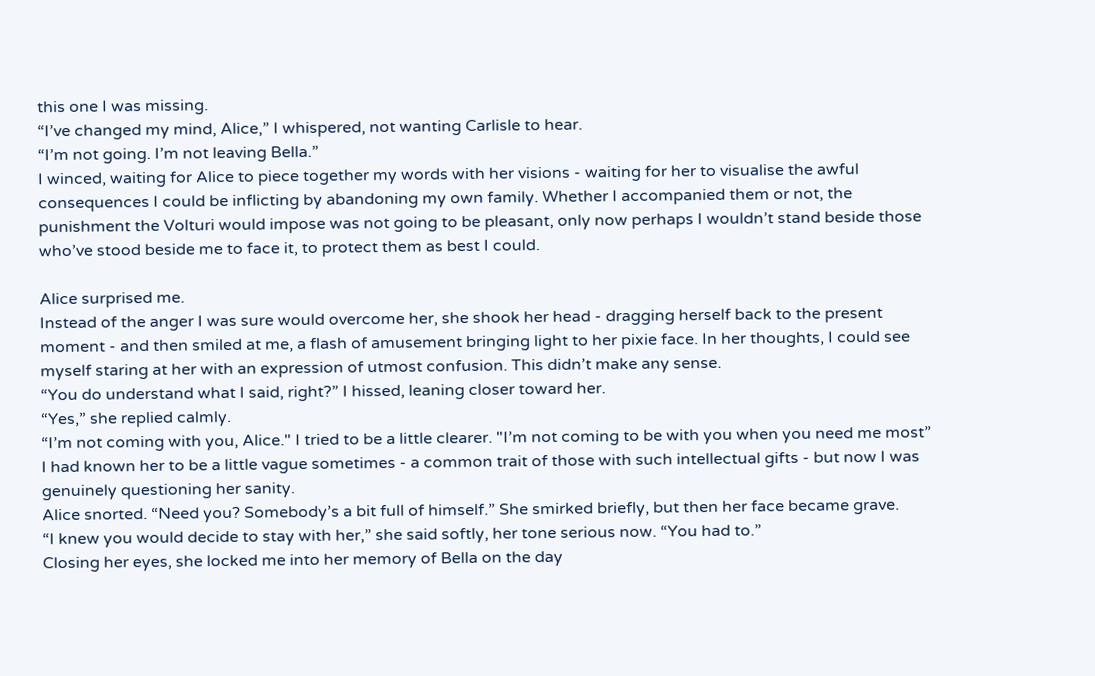this one I was missing.
“I’ve changed my mind, Alice,” I whispered, not wanting Carlisle to hear.
“I’m not going. I’m not leaving Bella.”
I winced, waiting for Alice to piece together my words with her visions - waiting for her to visualise the awful consequences I could be inflicting by abandoning my own family. Whether I accompanied them or not, the punishment the Volturi would impose was not going to be pleasant, only now perhaps I wouldn’t stand beside those who’ve stood beside me to face it, to protect them as best I could.

Alice surprised me.
Instead of the anger I was sure would overcome her, she shook her head - dragging herself back to the present moment - and then smiled at me, a flash of amusement bringing light to her pixie face. In her thoughts, I could see myself staring at her with an expression of utmost confusion. This didn’t make any sense.
“You do understand what I said, right?” I hissed, leaning closer toward her.
“Yes,” she replied calmly.
“I’m not coming with you, Alice." I tried to be a little clearer. "I’m not coming to be with you when you need me most”
I had known her to be a little vague sometimes - a common trait of those with such intellectual gifts - but now I was genuinely questioning her sanity.
Alice snorted. “Need you? Somebody’s a bit full of himself.” She smirked briefly, but then her face became grave.
“I knew you would decide to stay with her,” she said softly, her tone serious now. “You had to.”
Closing her eyes, she locked me into her memory of Bella on the day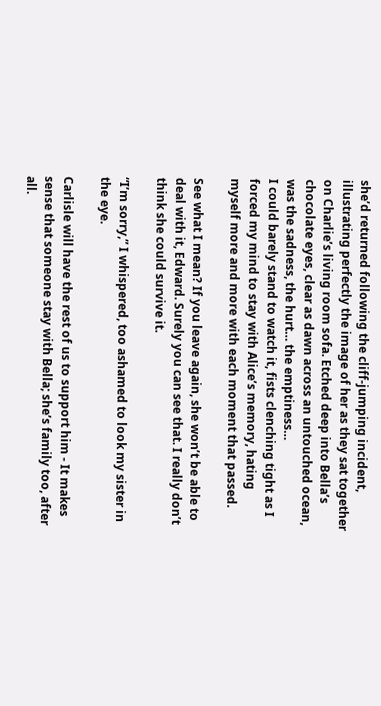she’d returned following the cliff-jumping incident, illustrating perfectly the image of her as they sat together on Charlie’s living room sofa. Etched deep into Bella’s chocolate eyes, clear as dawn across an untouched ocean, was the sadness, the hurt… the emptiness…
I could barely stand to watch it, fists clenching tight as I forced my mind to stay with Alice’s memory, hating myself more and more with each moment that passed.

See what I mean? If you leave again, she won’t be able to deal with it, Edward. Surely you can see that. I really don’t think she could survive it.

“I’m sorry,” I whispered, too ashamed to look my sister in the eye.

Carlisle will have the rest of us to support him - It makes sense that someone stay with Bella; she’s family too, after all.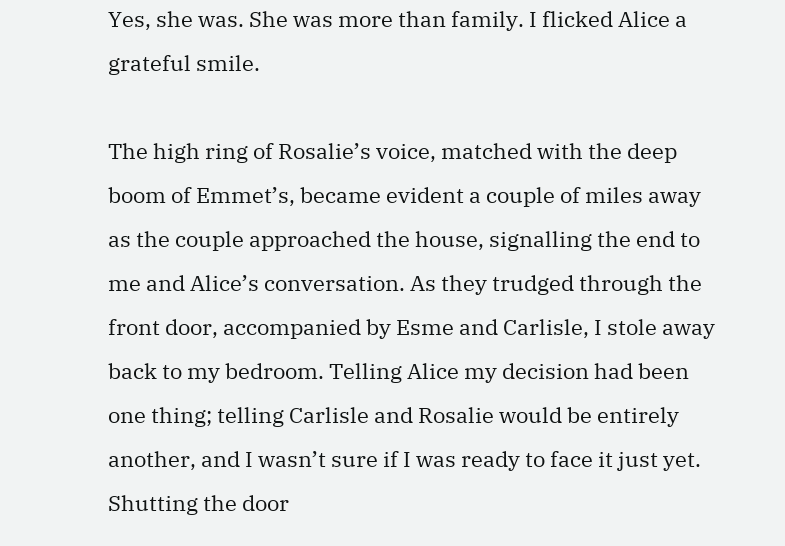Yes, she was. She was more than family. I flicked Alice a grateful smile.

The high ring of Rosalie’s voice, matched with the deep boom of Emmet’s, became evident a couple of miles away as the couple approached the house, signalling the end to me and Alice’s conversation. As they trudged through the front door, accompanied by Esme and Carlisle, I stole away back to my bedroom. Telling Alice my decision had been one thing; telling Carlisle and Rosalie would be entirely another, and I wasn’t sure if I was ready to face it just yet.
Shutting the door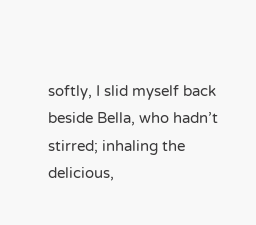softly, I slid myself back beside Bella, who hadn’t stirred; inhaling the delicious,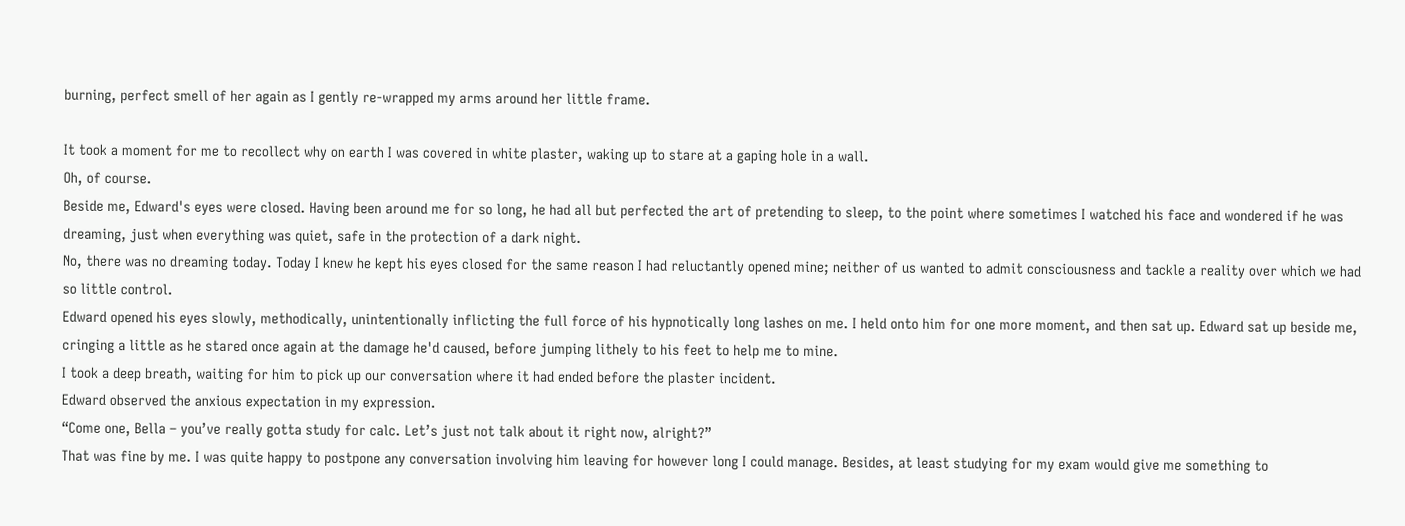burning, perfect smell of her again as I gently re-wrapped my arms around her little frame.

It took a moment for me to recollect why on earth I was covered in white plaster, waking up to stare at a gaping hole in a wall.
Oh, of course.
Beside me, Edward's eyes were closed. Having been around me for so long, he had all but perfected the art of pretending to sleep, to the point where sometimes I watched his face and wondered if he was dreaming, just when everything was quiet, safe in the protection of a dark night.
No, there was no dreaming today. Today I knew he kept his eyes closed for the same reason I had reluctantly opened mine; neither of us wanted to admit consciousness and tackle a reality over which we had so little control.
Edward opened his eyes slowly, methodically, unintentionally inflicting the full force of his hypnotically long lashes on me. I held onto him for one more moment, and then sat up. Edward sat up beside me, cringing a little as he stared once again at the damage he'd caused, before jumping lithely to his feet to help me to mine.
I took a deep breath, waiting for him to pick up our conversation where it had ended before the plaster incident.
Edward observed the anxious expectation in my expression.
“Come one, Bella – you’ve really gotta study for calc. Let’s just not talk about it right now, alright?”
That was fine by me. I was quite happy to postpone any conversation involving him leaving for however long I could manage. Besides, at least studying for my exam would give me something to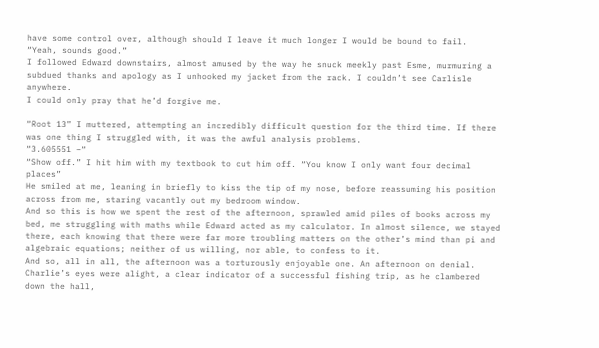have some control over, although should I leave it much longer I would be bound to fail.
“Yeah, sounds good.”
I followed Edward downstairs, almost amused by the way he snuck meekly past Esme, murmuring a subdued thanks and apology as I unhooked my jacket from the rack. I couldn’t see Carlisle anywhere.
I could only pray that he’d forgive me.

“Root 13” I muttered, attempting an incredibly difficult question for the third time. If there was one thing I struggled with, it was the awful analysis problems.
“3.605551 –“
“Show off.” I hit him with my textbook to cut him off. “You know I only want four decimal places”
He smiled at me, leaning in briefly to kiss the tip of my nose, before reassuming his position across from me, staring vacantly out my bedroom window.
And so this is how we spent the rest of the afternoon, sprawled amid piles of books across my bed, me struggling with maths while Edward acted as my calculator. In almost silence, we stayed there, each knowing that there were far more troubling matters on the other’s mind than pi and algebraic equations; neither of us willing, nor able, to confess to it.
And so, all in all, the afternoon was a torturously enjoyable one. An afternoon on denial.
Charlie’s eyes were alight, a clear indicator of a successful fishing trip, as he clambered down the hall,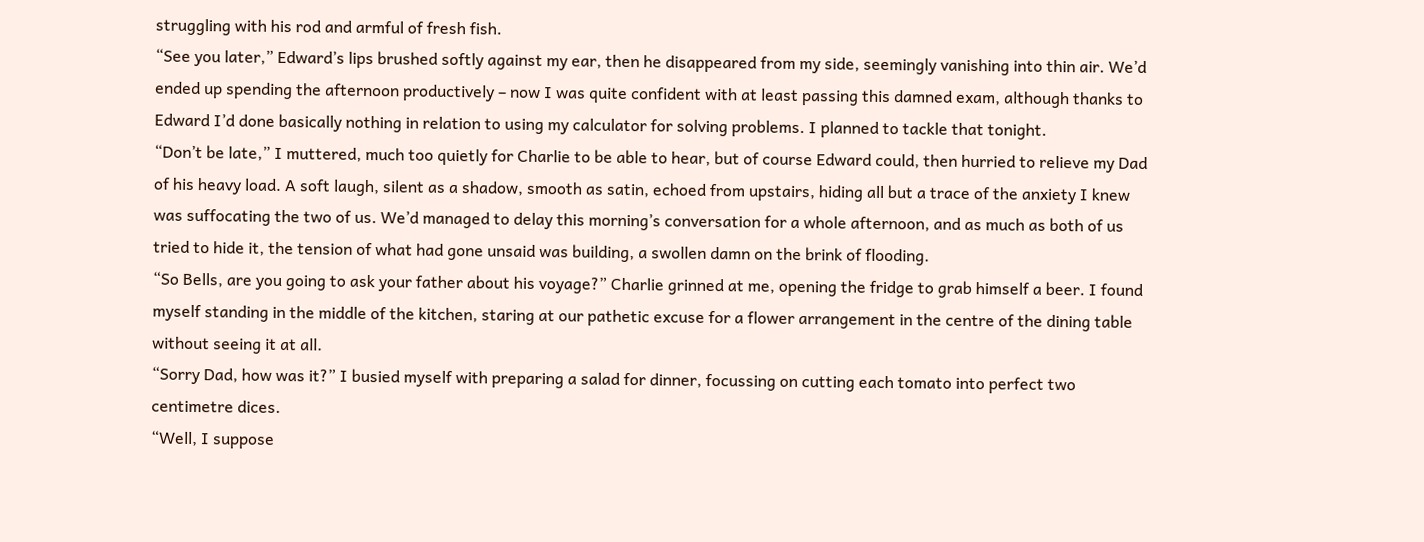struggling with his rod and armful of fresh fish.
“See you later,” Edward’s lips brushed softly against my ear, then he disappeared from my side, seemingly vanishing into thin air. We’d ended up spending the afternoon productively – now I was quite confident with at least passing this damned exam, although thanks to Edward I’d done basically nothing in relation to using my calculator for solving problems. I planned to tackle that tonight.
“Don’t be late,” I muttered, much too quietly for Charlie to be able to hear, but of course Edward could, then hurried to relieve my Dad of his heavy load. A soft laugh, silent as a shadow, smooth as satin, echoed from upstairs, hiding all but a trace of the anxiety I knew was suffocating the two of us. We’d managed to delay this morning’s conversation for a whole afternoon, and as much as both of us tried to hide it, the tension of what had gone unsaid was building, a swollen damn on the brink of flooding.
“So Bells, are you going to ask your father about his voyage?” Charlie grinned at me, opening the fridge to grab himself a beer. I found myself standing in the middle of the kitchen, staring at our pathetic excuse for a flower arrangement in the centre of the dining table without seeing it at all.
“Sorry Dad, how was it?” I busied myself with preparing a salad for dinner, focussing on cutting each tomato into perfect two centimetre dices.
“Well, I suppose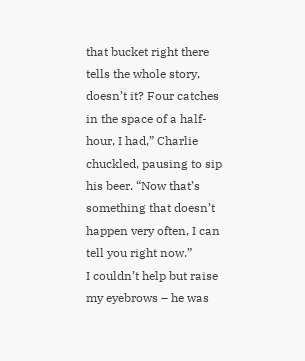that bucket right there tells the whole story, doesn’t it? Four catches in the space of a half-hour, I had,” Charlie chuckled, pausing to sip his beer. “Now that’s something that doesn’t happen very often, I can tell you right now.”
I couldn’t help but raise my eyebrows – he was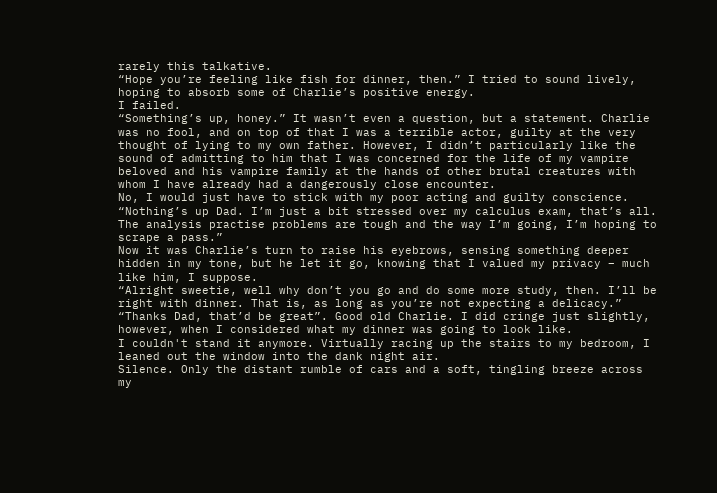rarely this talkative.
“Hope you’re feeling like fish for dinner, then.” I tried to sound lively, hoping to absorb some of Charlie’s positive energy.
I failed.
“Something’s up, honey.” It wasn’t even a question, but a statement. Charlie was no fool, and on top of that I was a terrible actor, guilty at the very thought of lying to my own father. However, I didn’t particularly like the sound of admitting to him that I was concerned for the life of my vampire beloved and his vampire family at the hands of other brutal creatures with whom I have already had a dangerously close encounter.
No, I would just have to stick with my poor acting and guilty conscience.
“Nothing’s up Dad. I’m just a bit stressed over my calculus exam, that’s all. The analysis practise problems are tough and the way I’m going, I’m hoping to scrape a pass.”
Now it was Charlie’s turn to raise his eyebrows, sensing something deeper hidden in my tone, but he let it go, knowing that I valued my privacy – much like him, I suppose.
“Alright sweetie, well why don’t you go and do some more study, then. I’ll be right with dinner. That is, as long as you’re not expecting a delicacy.”
“Thanks Dad, that’d be great”. Good old Charlie. I did cringe just slightly, however, when I considered what my dinner was going to look like.
I couldn't stand it anymore. Virtually racing up the stairs to my bedroom, I leaned out the window into the dank night air.
Silence. Only the distant rumble of cars and a soft, tingling breeze across my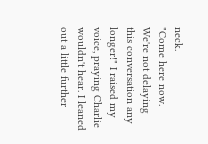neck.
"Come here now. We're not delaying this conversation any longer!" I raised my voice, praying Charlie wouldn't hear. I leaned out a little further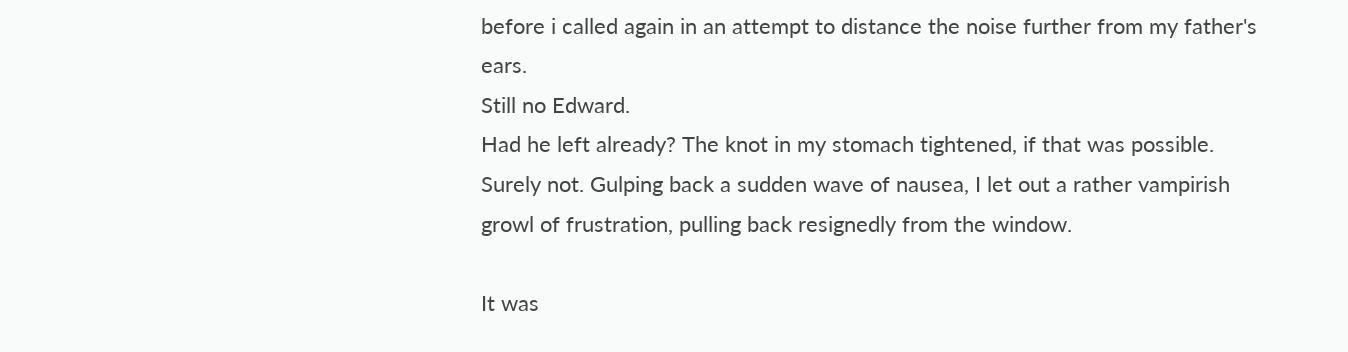before i called again in an attempt to distance the noise further from my father's ears.
Still no Edward.
Had he left already? The knot in my stomach tightened, if that was possible.
Surely not. Gulping back a sudden wave of nausea, I let out a rather vampirish growl of frustration, pulling back resignedly from the window.

It was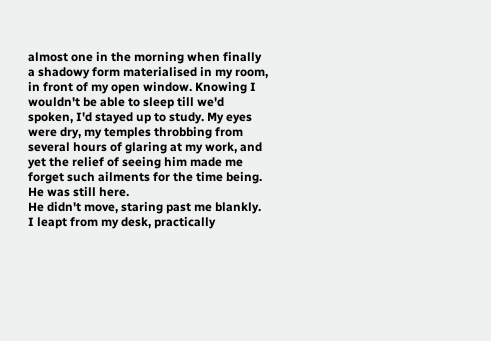almost one in the morning when finally a shadowy form materialised in my room, in front of my open window. Knowing I wouldn't be able to sleep till we'd spoken, I'd stayed up to study. My eyes were dry, my temples throbbing from several hours of glaring at my work, and yet the relief of seeing him made me forget such ailments for the time being. He was still here.
He didn't move, staring past me blankly. I leapt from my desk, practically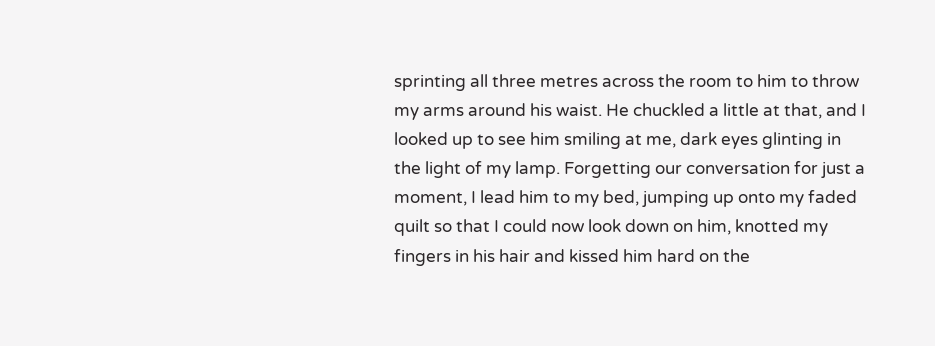sprinting all three metres across the room to him to throw my arms around his waist. He chuckled a little at that, and I looked up to see him smiling at me, dark eyes glinting in the light of my lamp. Forgetting our conversation for just a moment, I lead him to my bed, jumping up onto my faded quilt so that I could now look down on him, knotted my fingers in his hair and kissed him hard on the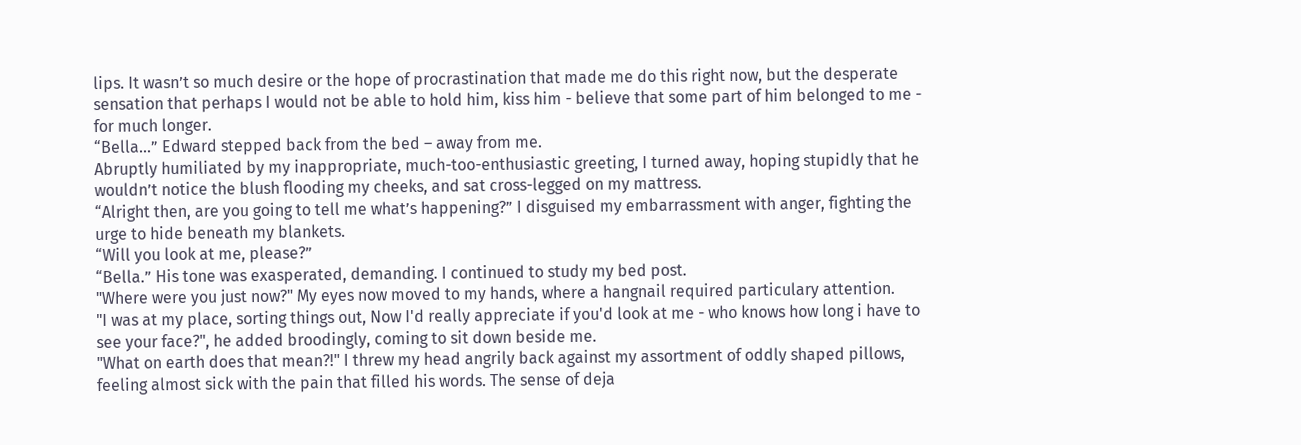lips. It wasn’t so much desire or the hope of procrastination that made me do this right now, but the desperate sensation that perhaps I would not be able to hold him, kiss him - believe that some part of him belonged to me - for much longer.
“Bella…” Edward stepped back from the bed – away from me.
Abruptly humiliated by my inappropriate, much-too-enthusiastic greeting, I turned away, hoping stupidly that he wouldn’t notice the blush flooding my cheeks, and sat cross-legged on my mattress.
“Alright then, are you going to tell me what’s happening?” I disguised my embarrassment with anger, fighting the urge to hide beneath my blankets.
“Will you look at me, please?”
“Bella.” His tone was exasperated, demanding. I continued to study my bed post.
"Where were you just now?" My eyes now moved to my hands, where a hangnail required particulary attention.
"I was at my place, sorting things out, Now I'd really appreciate if you'd look at me - who knows how long i have to see your face?", he added broodingly, coming to sit down beside me.
"What on earth does that mean?!" I threw my head angrily back against my assortment of oddly shaped pillows, feeling almost sick with the pain that filled his words. The sense of deja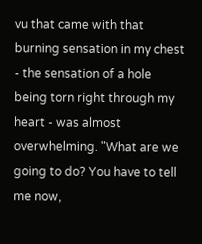vu that came with that burning sensation in my chest - the sensation of a hole being torn right through my heart - was almost overwhelming. "What are we going to do? You have to tell me now,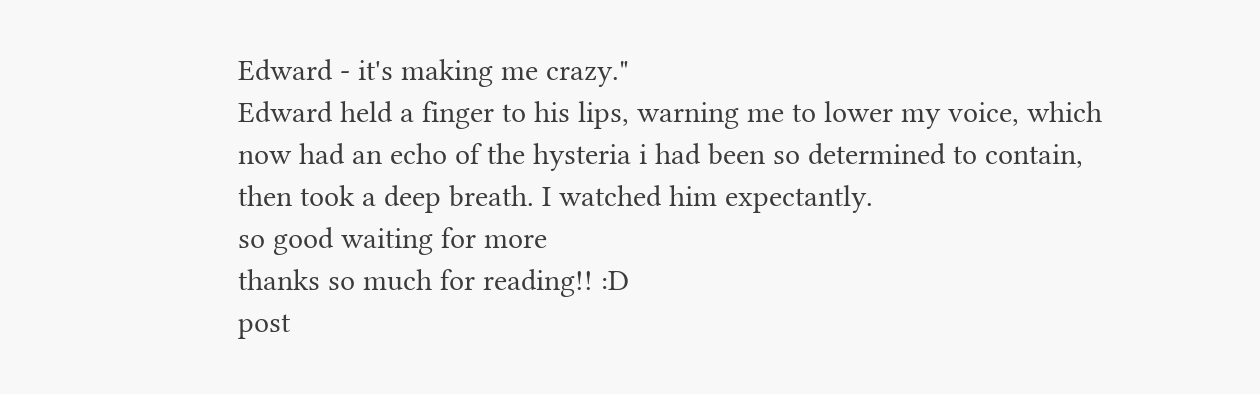Edward - it's making me crazy."
Edward held a finger to his lips, warning me to lower my voice, which now had an echo of the hysteria i had been so determined to contain, then took a deep breath. I watched him expectantly.
so good waiting for more
thanks so much for reading!! :D
post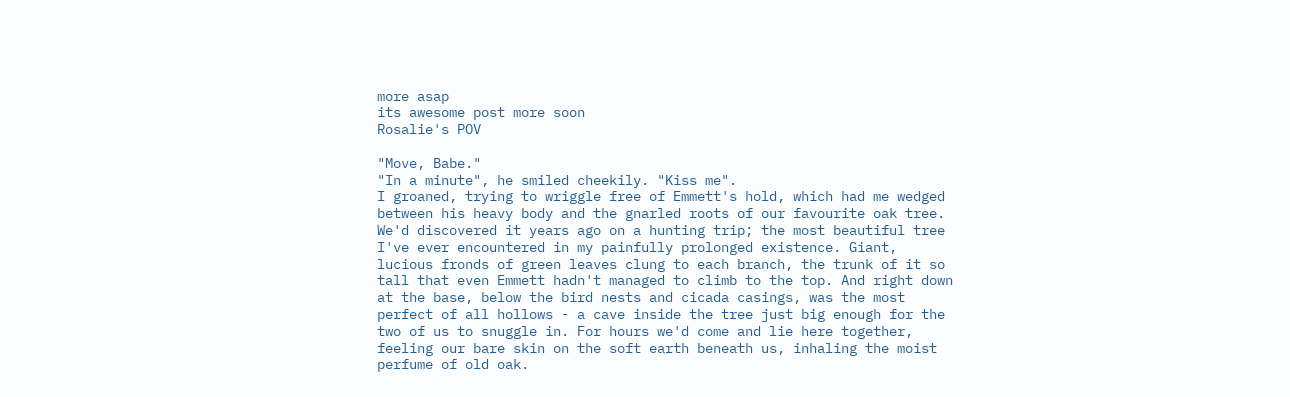more asap
its awesome post more soon
Rosalie's POV

"Move, Babe."
"In a minute", he smiled cheekily. "Kiss me".
I groaned, trying to wriggle free of Emmett's hold, which had me wedged between his heavy body and the gnarled roots of our favourite oak tree. We'd discovered it years ago on a hunting trip; the most beautiful tree I've ever encountered in my painfully prolonged existence. Giant, lucious fronds of green leaves clung to each branch, the trunk of it so tall that even Emmett hadn't managed to climb to the top. And right down at the base, below the bird nests and cicada casings, was the most perfect of all hollows - a cave inside the tree just big enough for the two of us to snuggle in. For hours we'd come and lie here together, feeling our bare skin on the soft earth beneath us, inhaling the moist perfume of old oak.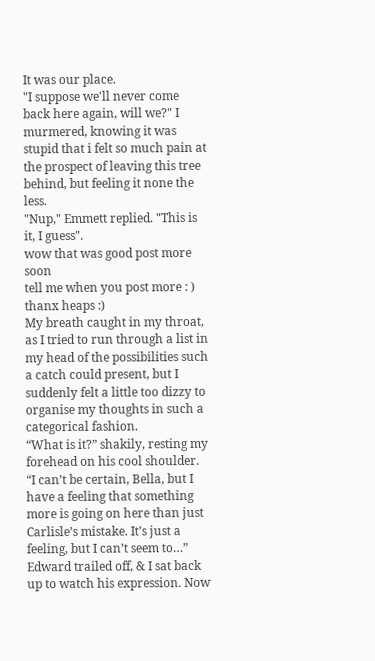It was our place.
"I suppose we'll never come back here again, will we?" I murmered, knowing it was stupid that i felt so much pain at the prospect of leaving this tree behind, but feeling it none the less.
"Nup," Emmett replied. "This is it, I guess".
wow that was good post more soon
tell me when you post more : )
thanx heaps :)
My breath caught in my throat, as I tried to run through a list in my head of the possibilities such a catch could present, but I suddenly felt a little too dizzy to organise my thoughts in such a categorical fashion.
“What is it?” shakily, resting my forehead on his cool shoulder.
“I can’t be certain, Bella, but I have a feeling that something more is going on here than just Carlisle’s mistake. It’s just a feeling, but I can’t seem to…” Edward trailed off, & I sat back up to watch his expression. Now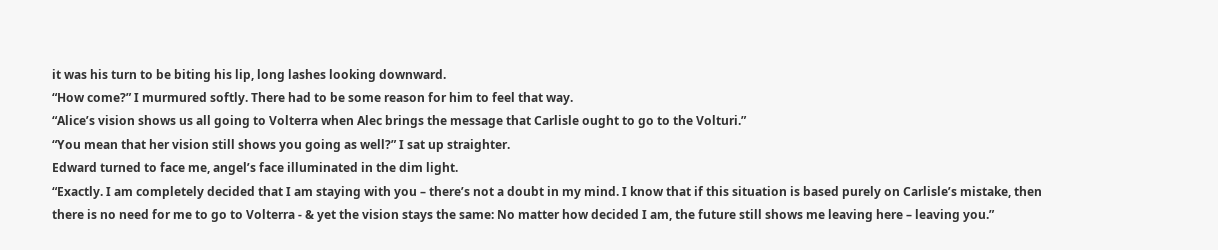it was his turn to be biting his lip, long lashes looking downward.
“How come?” I murmured softly. There had to be some reason for him to feel that way.
“Alice’s vision shows us all going to Volterra when Alec brings the message that Carlisle ought to go to the Volturi.”
“You mean that her vision still shows you going as well?” I sat up straighter.
Edward turned to face me, angel’s face illuminated in the dim light.
“Exactly. I am completely decided that I am staying with you – there’s not a doubt in my mind. I know that if this situation is based purely on Carlisle’s mistake, then there is no need for me to go to Volterra - & yet the vision stays the same: No matter how decided I am, the future still shows me leaving here – leaving you.”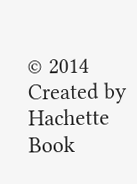© 2014   Created by Hachette Book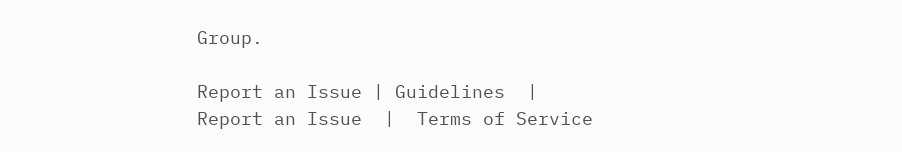Group.

Report an Issue | Guidelines  |  Report an Issue  |  Terms of Service